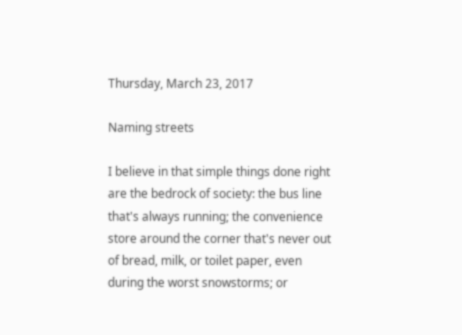Thursday, March 23, 2017

Naming streets

I believe in that simple things done right are the bedrock of society: the bus line that's always running; the convenience store around the corner that's never out of bread, milk, or toilet paper, even during the worst snowstorms; or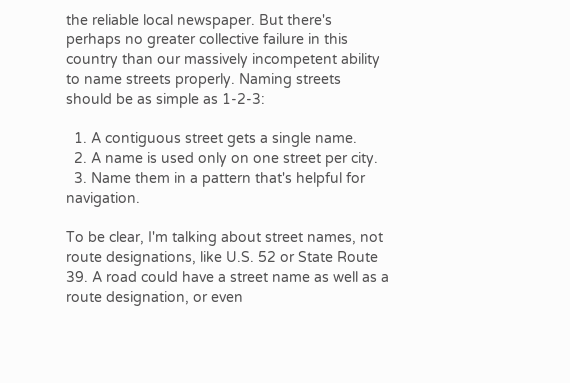the reliable local newspaper. But there's perhaps no greater collective failure in this country than our massively incompetent ability to name streets properly. Naming streets should be as simple as 1-2-3:

  1. A contiguous street gets a single name.
  2. A name is used only on one street per city.
  3. Name them in a pattern that's helpful for navigation.

To be clear, I'm talking about street names, not route designations, like U.S. 52 or State Route 39. A road could have a street name as well as a route designation, or even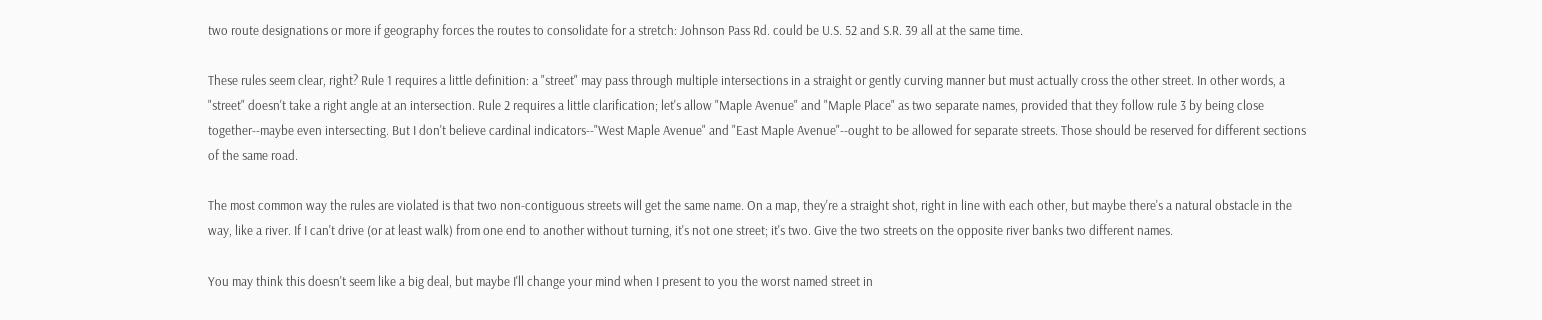two route designations or more if geography forces the routes to consolidate for a stretch: Johnson Pass Rd. could be U.S. 52 and S.R. 39 all at the same time.

These rules seem clear, right? Rule 1 requires a little definition: a "street" may pass through multiple intersections in a straight or gently curving manner but must actually cross the other street. In other words, a "street" doesn't take a right angle at an intersection. Rule 2 requires a little clarification; let's allow "Maple Avenue" and "Maple Place" as two separate names, provided that they follow rule 3 by being close together--maybe even intersecting. But I don't believe cardinal indicators--"West Maple Avenue" and "East Maple Avenue"--ought to be allowed for separate streets. Those should be reserved for different sections of the same road.

The most common way the rules are violated is that two non-contiguous streets will get the same name. On a map, they're a straight shot, right in line with each other, but maybe there's a natural obstacle in the way, like a river. If I can't drive (or at least walk) from one end to another without turning, it's not one street; it's two. Give the two streets on the opposite river banks two different names.

You may think this doesn't seem like a big deal, but maybe I'll change your mind when I present to you the worst named street in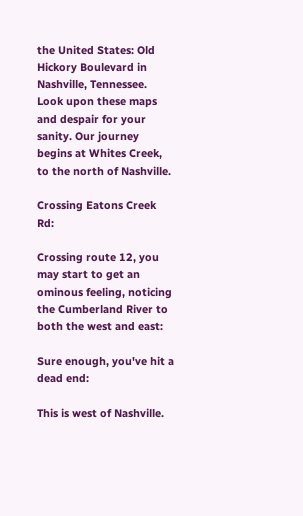the United States: Old Hickory Boulevard in Nashville, Tennessee. Look upon these maps and despair for your sanity. Our journey begins at Whites Creek, to the north of Nashville.

Crossing Eatons Creek Rd:

Crossing route 12, you may start to get an ominous feeling, noticing the Cumberland River to both the west and east:

Sure enough, you've hit a dead end:

This is west of Nashville.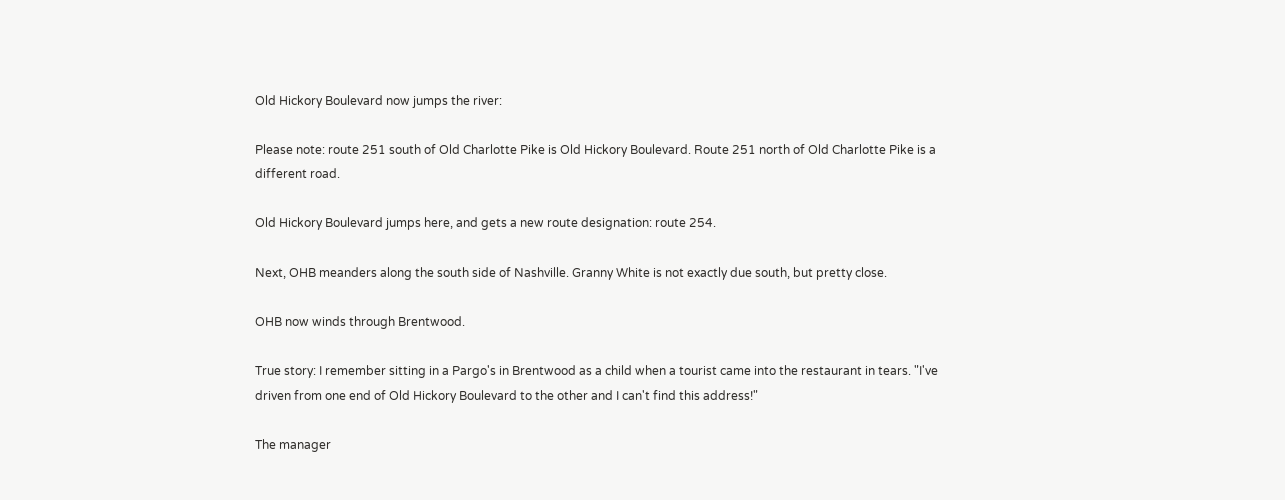Old Hickory Boulevard now jumps the river:

Please note: route 251 south of Old Charlotte Pike is Old Hickory Boulevard. Route 251 north of Old Charlotte Pike is a different road.

Old Hickory Boulevard jumps here, and gets a new route designation: route 254.

Next, OHB meanders along the south side of Nashville. Granny White is not exactly due south, but pretty close.

OHB now winds through Brentwood.

True story: I remember sitting in a Pargo's in Brentwood as a child when a tourist came into the restaurant in tears. "I've driven from one end of Old Hickory Boulevard to the other and I can't find this address!"

The manager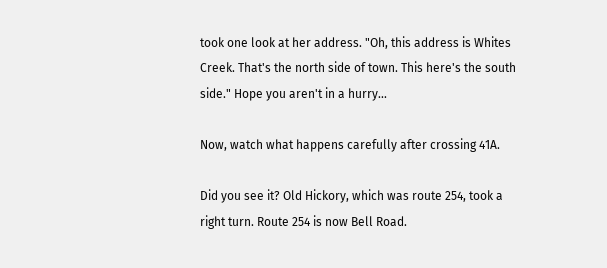took one look at her address. "Oh, this address is Whites Creek. That's the north side of town. This here's the south side." Hope you aren't in a hurry...

Now, watch what happens carefully after crossing 41A.

Did you see it? Old Hickory, which was route 254, took a right turn. Route 254 is now Bell Road.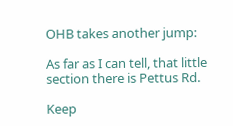OHB takes another jump:

As far as I can tell, that little section there is Pettus Rd.

Keep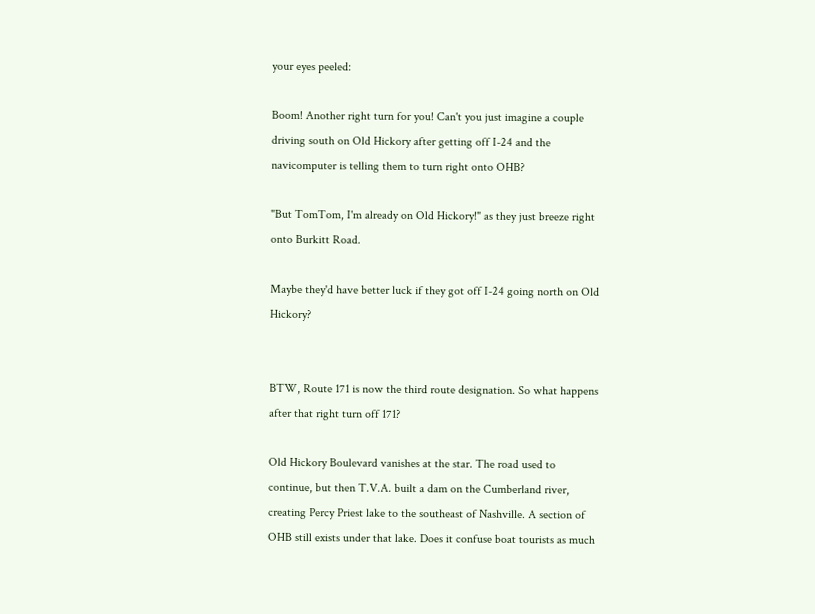your eyes peeled:

Boom! Another right turn for you! Can't you just imagine a couple driving south on Old Hickory after getting off I-24 and the navicomputer is telling them to turn right onto OHB?

"But TomTom, I'm already on Old Hickory!" as they just breeze right onto Burkitt Road.

Maybe they'd have better luck if they got off I-24 going north on Old Hickory?


BTW, Route 171 is now the third route designation. So what happens after that right turn off 171?

Old Hickory Boulevard vanishes at the star. The road used to continue, but then T.V.A. built a dam on the Cumberland river, creating Percy Priest lake to the southeast of Nashville. A section of OHB still exists under that lake. Does it confuse boat tourists as much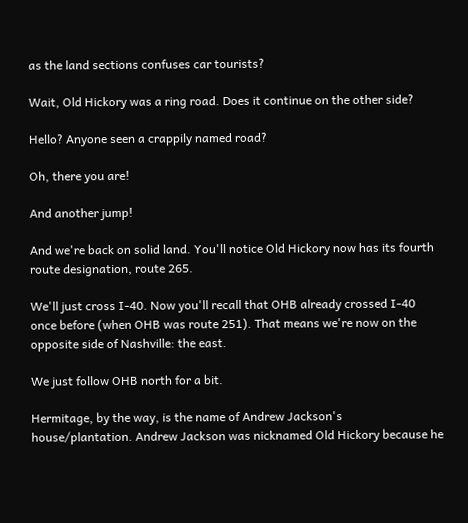as the land sections confuses car tourists?

Wait, Old Hickory was a ring road. Does it continue on the other side?

Hello? Anyone seen a crappily named road?

Oh, there you are!

And another jump!

And we're back on solid land. You'll notice Old Hickory now has its fourth route designation, route 265.

We'll just cross I-40. Now you'll recall that OHB already crossed I-40 once before (when OHB was route 251). That means we're now on the opposite side of Nashville: the east.

We just follow OHB north for a bit.

Hermitage, by the way, is the name of Andrew Jackson's house/plantation. Andrew Jackson was nicknamed Old Hickory because he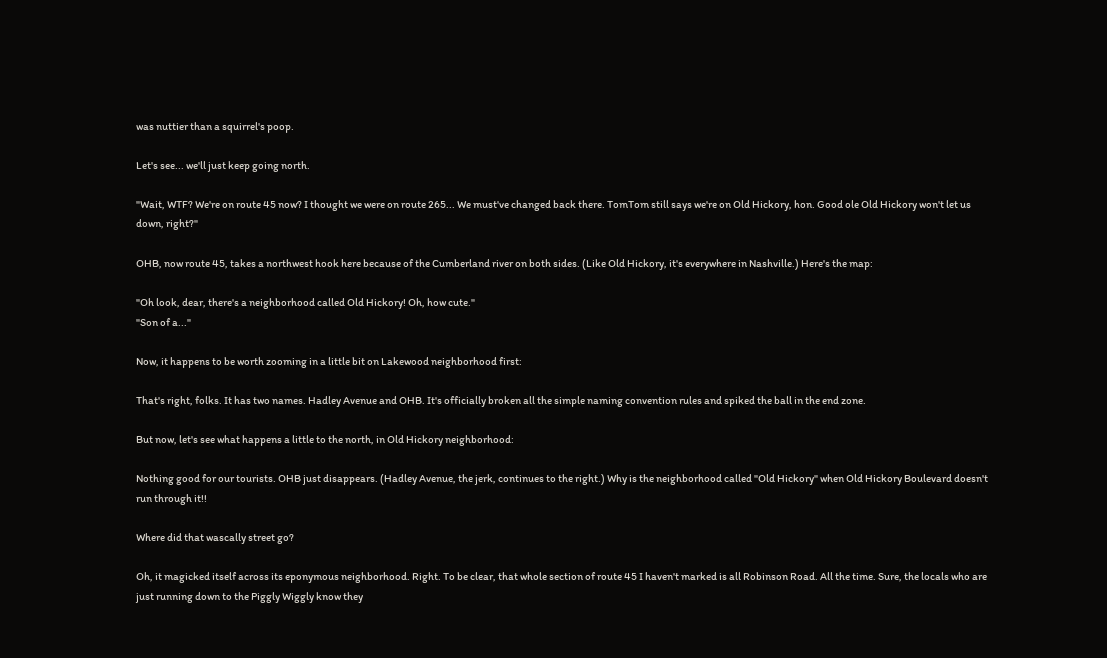was nuttier than a squirrel's poop.

Let's see... we'll just keep going north.

"Wait, WTF? We're on route 45 now? I thought we were on route 265... We must've changed back there. TomTom still says we're on Old Hickory, hon. Good ole Old Hickory won't let us down, right?"

OHB, now route 45, takes a northwest hook here because of the Cumberland river on both sides. (Like Old Hickory, it's everywhere in Nashville.) Here's the map:

"Oh look, dear, there's a neighborhood called Old Hickory! Oh, how cute."
"Son of a..."

Now, it happens to be worth zooming in a little bit on Lakewood neighborhood first:

That's right, folks. It has two names. Hadley Avenue and OHB. It's officially broken all the simple naming convention rules and spiked the ball in the end zone.

But now, let's see what happens a little to the north, in Old Hickory neighborhood:

Nothing good for our tourists. OHB just disappears. (Hadley Avenue, the jerk, continues to the right.) Why is the neighborhood called "Old Hickory" when Old Hickory Boulevard doesn't run through it!!

Where did that wascally street go?

Oh, it magicked itself across its eponymous neighborhood. Right. To be clear, that whole section of route 45 I haven't marked is all Robinson Road. All the time. Sure, the locals who are just running down to the Piggly Wiggly know they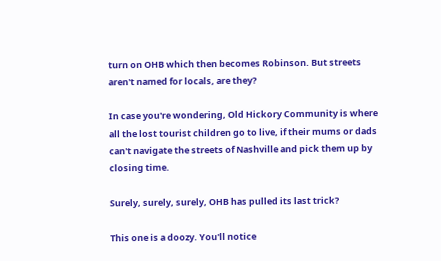turn on OHB which then becomes Robinson. But streets aren't named for locals, are they?

In case you're wondering, Old Hickory Community is where all the lost tourist children go to live, if their mums or dads can't navigate the streets of Nashville and pick them up by closing time.

Surely, surely, surely, OHB has pulled its last trick?

This one is a doozy. You'll notice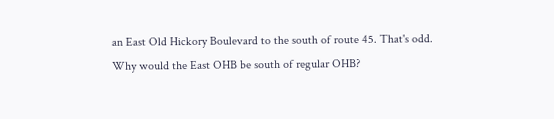an East Old Hickory Boulevard to the south of route 45. That's odd. Why would the East OHB be south of regular OHB?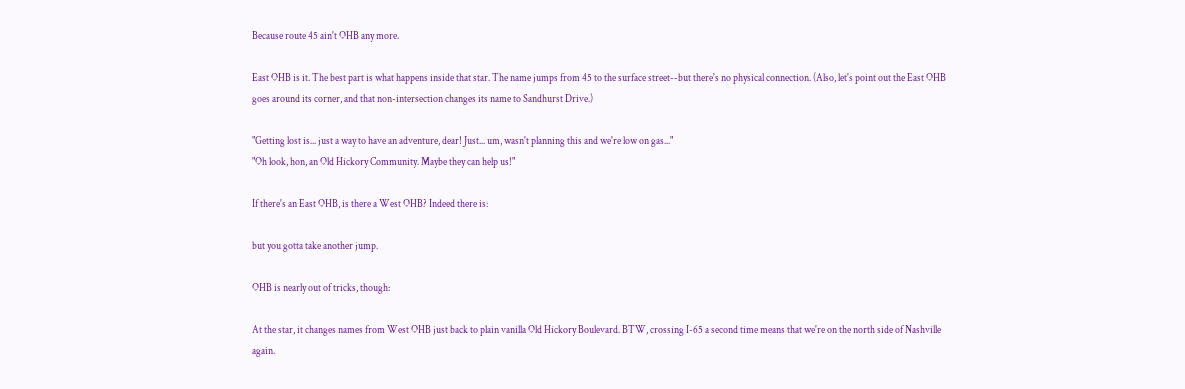Because route 45 ain't OHB any more.

East OHB is it. The best part is what happens inside that star. The name jumps from 45 to the surface street--but there's no physical connection. (Also, let's point out the East OHB goes around its corner, and that non-intersection changes its name to Sandhurst Drive.)

"Getting lost is... just a way to have an adventure, dear! Just... um, wasn't planning this and we're low on gas..."
"Oh look, hon, an Old Hickory Community. Maybe they can help us!"

If there's an East OHB, is there a West OHB? Indeed there is:

but you gotta take another jump.

OHB is nearly out of tricks, though:

At the star, it changes names from West OHB just back to plain vanilla Old Hickory Boulevard. BTW, crossing I-65 a second time means that we're on the north side of Nashville again.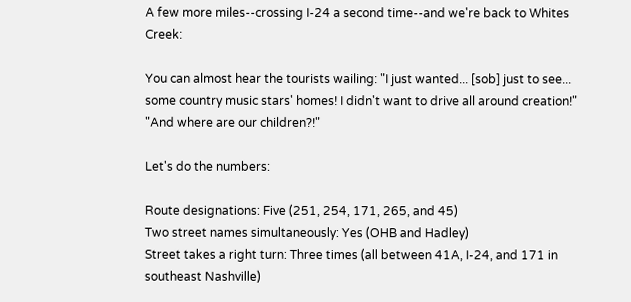A few more miles--crossing I-24 a second time--and we're back to Whites Creek:

You can almost hear the tourists wailing: "I just wanted... [sob] just to see... some country music stars' homes! I didn't want to drive all around creation!"
"And where are our children?!"

Let's do the numbers:

Route designations: Five (251, 254, 171, 265, and 45)
Two street names simultaneously: Yes (OHB and Hadley)
Street takes a right turn: Three times (all between 41A, I-24, and 171 in southeast Nashville)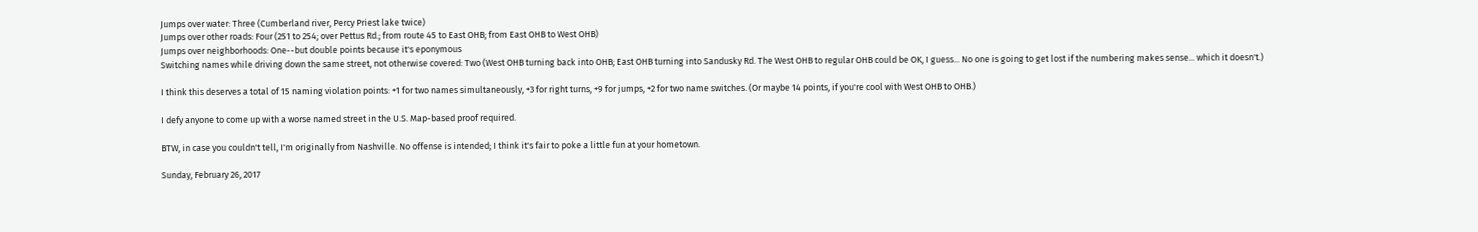Jumps over water: Three (Cumberland river, Percy Priest lake twice)
Jumps over other roads: Four (251 to 254; over Pettus Rd.; from route 45 to East OHB; from East OHB to West OHB)
Jumps over neighborhoods: One--but double points because it's eponymous
Switching names while driving down the same street, not otherwise covered: Two (West OHB turning back into OHB; East OHB turning into Sandusky Rd. The West OHB to regular OHB could be OK, I guess... No one is going to get lost if the numbering makes sense... which it doesn't.)

I think this deserves a total of 15 naming violation points: +1 for two names simultaneously, +3 for right turns, +9 for jumps, +2 for two name switches. (Or maybe 14 points, if you're cool with West OHB to OHB.)

I defy anyone to come up with a worse named street in the U.S. Map-based proof required.

BTW, in case you couldn't tell, I'm originally from Nashville. No offense is intended; I think it's fair to poke a little fun at your hometown.

Sunday, February 26, 2017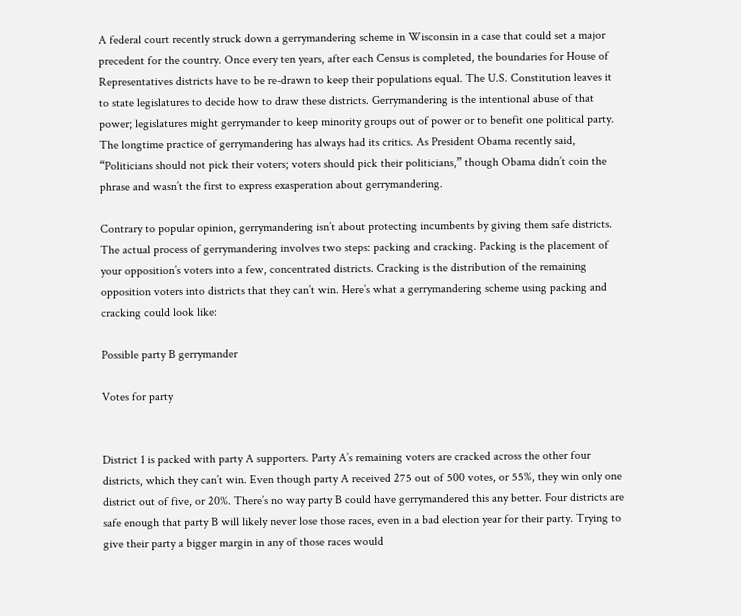A federal court recently struck down a gerrymandering scheme in Wisconsin in a case that could set a major precedent for the country. Once every ten years, after each Census is completed, the boundaries for House of Representatives districts have to be re-drawn to keep their populations equal. The U.S. Constitution leaves it to state legislatures to decide how to draw these districts. Gerrymandering is the intentional abuse of that power; legislatures might gerrymander to keep minority groups out of power or to benefit one political party. The longtime practice of gerrymandering has always had its critics. As President Obama recently said, “Politicians should not pick their voters; voters should pick their politicians,” though Obama didn’t coin the phrase and wasn’t the first to express exasperation about gerrymandering.

Contrary to popular opinion, gerrymandering isn’t about protecting incumbents by giving them safe districts. The actual process of gerrymandering involves two steps: packing and cracking. Packing is the placement of your opposition’s voters into a few, concentrated districts. Cracking is the distribution of the remaining opposition voters into districts that they can’t win. Here’s what a gerrymandering scheme using packing and cracking could look like:

Possible party B gerrymander

Votes for party


District 1 is packed with party A supporters. Party A’s remaining voters are cracked across the other four districts, which they can’t win. Even though party A received 275 out of 500 votes, or 55%, they win only one district out of five, or 20%. There’s no way party B could have gerrymandered this any better. Four districts are safe enough that party B will likely never lose those races, even in a bad election year for their party. Trying to give their party a bigger margin in any of those races would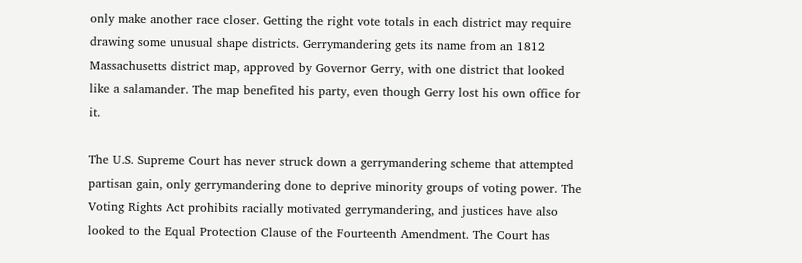only make another race closer. Getting the right vote totals in each district may require drawing some unusual shape districts. Gerrymandering gets its name from an 1812 Massachusetts district map, approved by Governor Gerry, with one district that looked like a salamander. The map benefited his party, even though Gerry lost his own office for it.

The U.S. Supreme Court has never struck down a gerrymandering scheme that attempted partisan gain, only gerrymandering done to deprive minority groups of voting power. The Voting Rights Act prohibits racially motivated gerrymandering, and justices have also looked to the Equal Protection Clause of the Fourteenth Amendment. The Court has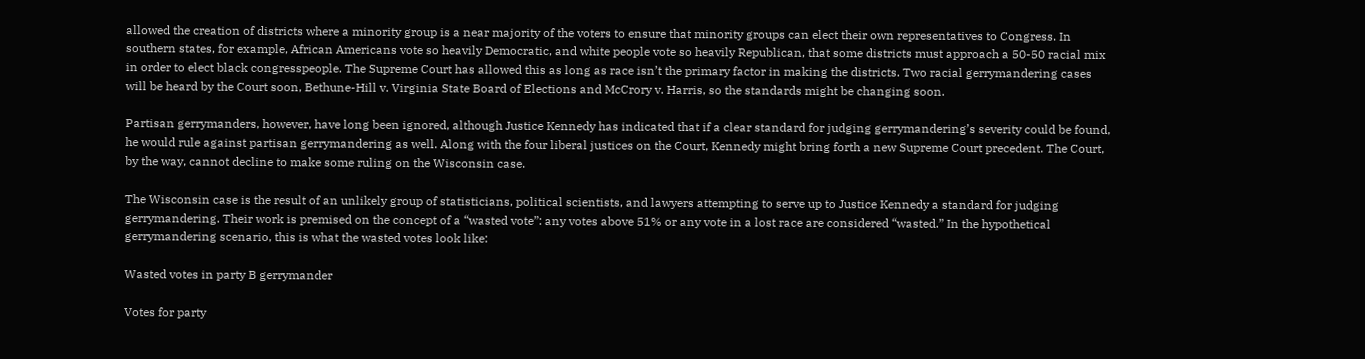allowed the creation of districts where a minority group is a near majority of the voters to ensure that minority groups can elect their own representatives to Congress. In southern states, for example, African Americans vote so heavily Democratic, and white people vote so heavily Republican, that some districts must approach a 50-50 racial mix in order to elect black congresspeople. The Supreme Court has allowed this as long as race isn’t the primary factor in making the districts. Two racial gerrymandering cases will be heard by the Court soon, Bethune-Hill v. Virginia State Board of Elections and McCrory v. Harris, so the standards might be changing soon.

Partisan gerrymanders, however, have long been ignored, although Justice Kennedy has indicated that if a clear standard for judging gerrymandering’s severity could be found, he would rule against partisan gerrymandering as well. Along with the four liberal justices on the Court, Kennedy might bring forth a new Supreme Court precedent. The Court, by the way, cannot decline to make some ruling on the Wisconsin case.

The Wisconsin case is the result of an unlikely group of statisticians, political scientists, and lawyers attempting to serve up to Justice Kennedy a standard for judging gerrymandering. Their work is premised on the concept of a “wasted vote”: any votes above 51% or any vote in a lost race are considered “wasted.” In the hypothetical gerrymandering scenario, this is what the wasted votes look like:

Wasted votes in party B gerrymander

Votes for party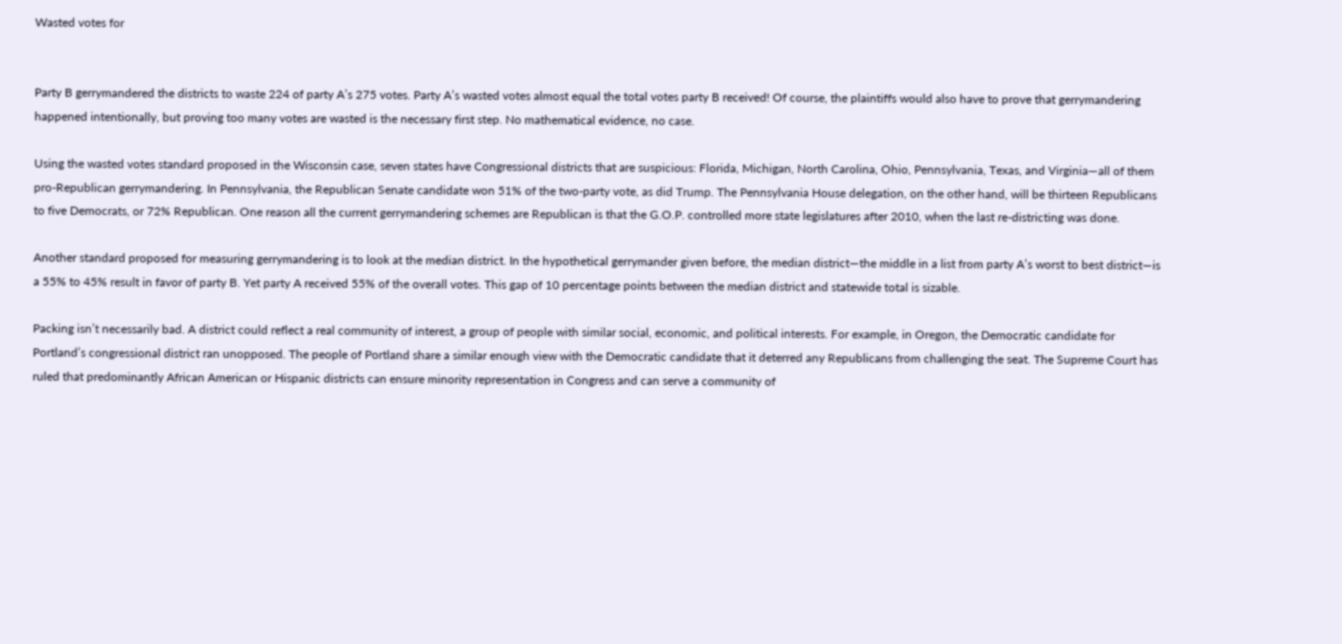Wasted votes for


Party B gerrymandered the districts to waste 224 of party A’s 275 votes. Party A’s wasted votes almost equal the total votes party B received! Of course, the plaintiffs would also have to prove that gerrymandering happened intentionally, but proving too many votes are wasted is the necessary first step. No mathematical evidence, no case.

Using the wasted votes standard proposed in the Wisconsin case, seven states have Congressional districts that are suspicious: Florida, Michigan, North Carolina, Ohio, Pennsylvania, Texas, and Virginia—all of them pro-Republican gerrymandering. In Pennsylvania, the Republican Senate candidate won 51% of the two-party vote, as did Trump. The Pennsylvania House delegation, on the other hand, will be thirteen Republicans to five Democrats, or 72% Republican. One reason all the current gerrymandering schemes are Republican is that the G.O.P. controlled more state legislatures after 2010, when the last re-districting was done.

Another standard proposed for measuring gerrymandering is to look at the median district. In the hypothetical gerrymander given before, the median district—the middle in a list from party A’s worst to best district—is a 55% to 45% result in favor of party B. Yet party A received 55% of the overall votes. This gap of 10 percentage points between the median district and statewide total is sizable.

Packing isn’t necessarily bad. A district could reflect a real community of interest, a group of people with similar social, economic, and political interests. For example, in Oregon, the Democratic candidate for Portland’s congressional district ran unopposed. The people of Portland share a similar enough view with the Democratic candidate that it deterred any Republicans from challenging the seat. The Supreme Court has ruled that predominantly African American or Hispanic districts can ensure minority representation in Congress and can serve a community of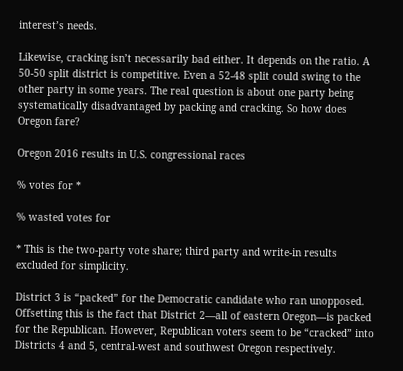interest’s needs.

Likewise, cracking isn’t necessarily bad either. It depends on the ratio. A 50-50 split district is competitive. Even a 52-48 split could swing to the other party in some years. The real question is about one party being systematically disadvantaged by packing and cracking. So how does Oregon fare?

Oregon 2016 results in U.S. congressional races

% votes for *

% wasted votes for

* This is the two-party vote share; third party and write-in results excluded for simplicity.

District 3 is “packed” for the Democratic candidate who ran unopposed. Offsetting this is the fact that District 2—all of eastern Oregon—is packed for the Republican. However, Republican voters seem to be “cracked” into Districts 4 and 5, central-west and southwest Oregon respectively.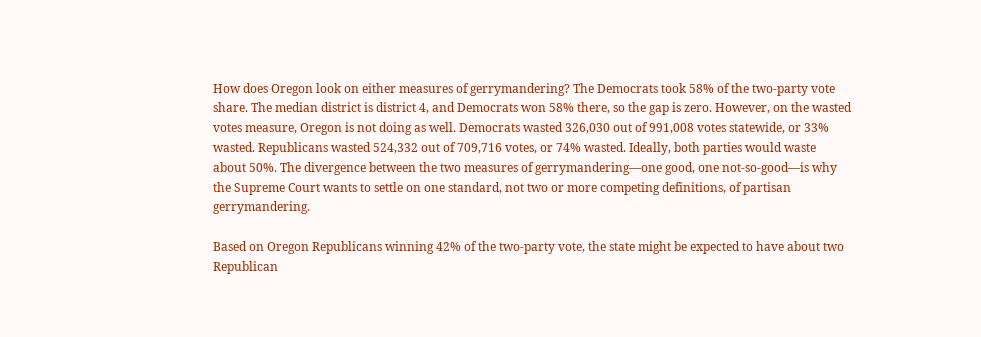How does Oregon look on either measures of gerrymandering? The Democrats took 58% of the two-party vote share. The median district is district 4, and Democrats won 58% there, so the gap is zero. However, on the wasted votes measure, Oregon is not doing as well. Democrats wasted 326,030 out of 991,008 votes statewide, or 33% wasted. Republicans wasted 524,332 out of 709,716 votes, or 74% wasted. Ideally, both parties would waste about 50%. The divergence between the two measures of gerrymandering—one good, one not-so-good—is why the Supreme Court wants to settle on one standard, not two or more competing definitions, of partisan gerrymandering.

Based on Oregon Republicans winning 42% of the two-party vote, the state might be expected to have about two Republican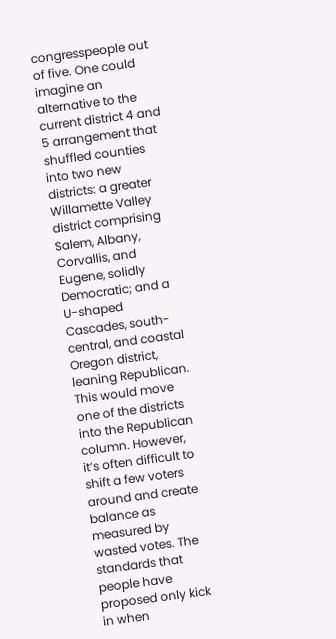congresspeople out of five. One could imagine an alternative to the current district 4 and 5 arrangement that shuffled counties into two new districts: a greater Willamette Valley district comprising Salem, Albany, Corvallis, and Eugene, solidly Democratic; and a U-shaped Cascades, south-central, and coastal Oregon district, leaning Republican. This would move one of the districts into the Republican column. However, it’s often difficult to shift a few voters around and create balance as measured by wasted votes. The standards that people have proposed only kick in when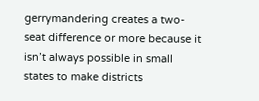gerrymandering creates a two-seat difference or more because it isn’t always possible in small states to make districts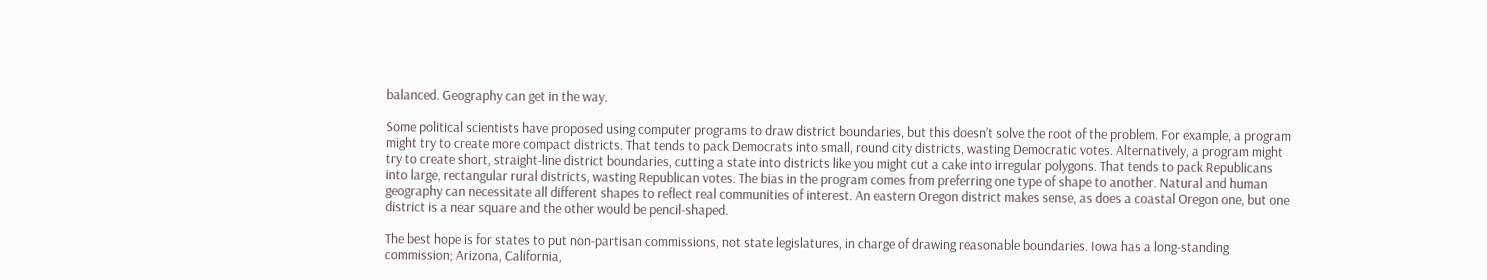balanced. Geography can get in the way.

Some political scientists have proposed using computer programs to draw district boundaries, but this doesn’t solve the root of the problem. For example, a program might try to create more compact districts. That tends to pack Democrats into small, round city districts, wasting Democratic votes. Alternatively, a program might try to create short, straight-line district boundaries, cutting a state into districts like you might cut a cake into irregular polygons. That tends to pack Republicans into large, rectangular rural districts, wasting Republican votes. The bias in the program comes from preferring one type of shape to another. Natural and human geography can necessitate all different shapes to reflect real communities of interest. An eastern Oregon district makes sense, as does a coastal Oregon one, but one district is a near square and the other would be pencil-shaped.

The best hope is for states to put non-partisan commissions, not state legislatures, in charge of drawing reasonable boundaries. Iowa has a long-standing commission; Arizona, California,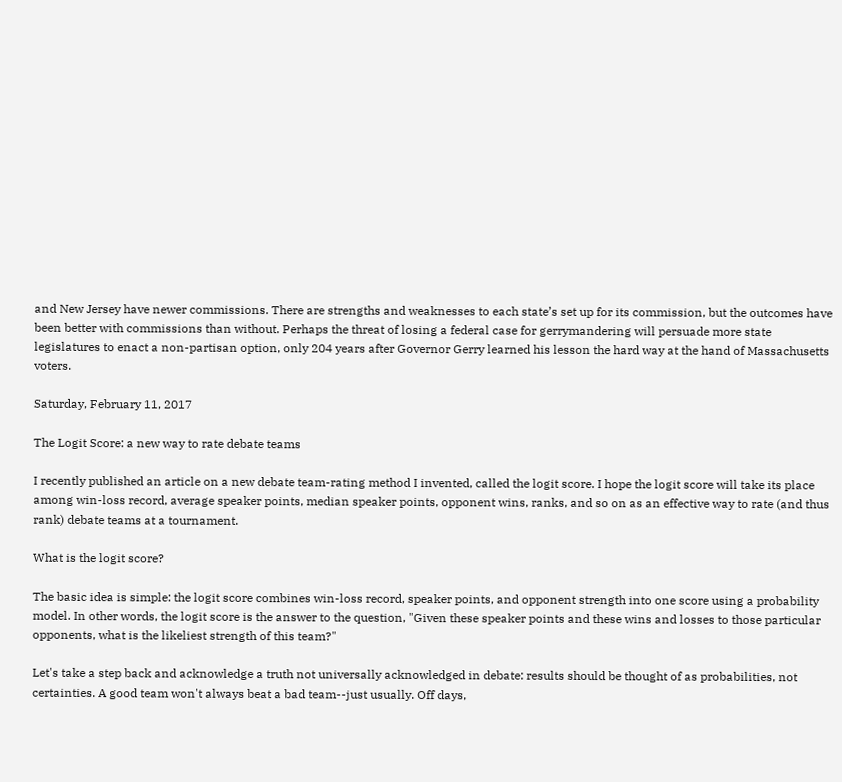and New Jersey have newer commissions. There are strengths and weaknesses to each state’s set up for its commission, but the outcomes have been better with commissions than without. Perhaps the threat of losing a federal case for gerrymandering will persuade more state legislatures to enact a non-partisan option, only 204 years after Governor Gerry learned his lesson the hard way at the hand of Massachusetts voters.

Saturday, February 11, 2017

The Logit Score: a new way to rate debate teams

I recently published an article on a new debate team-rating method I invented, called the logit score. I hope the logit score will take its place among win-loss record, average speaker points, median speaker points, opponent wins, ranks, and so on as an effective way to rate (and thus rank) debate teams at a tournament.

What is the logit score?

The basic idea is simple: the logit score combines win-loss record, speaker points, and opponent strength into one score using a probability model. In other words, the logit score is the answer to the question, "Given these speaker points and these wins and losses to those particular opponents, what is the likeliest strength of this team?"

Let's take a step back and acknowledge a truth not universally acknowledged in debate: results should be thought of as probabilities, not certainties. A good team won't always beat a bad team--just usually. Off days,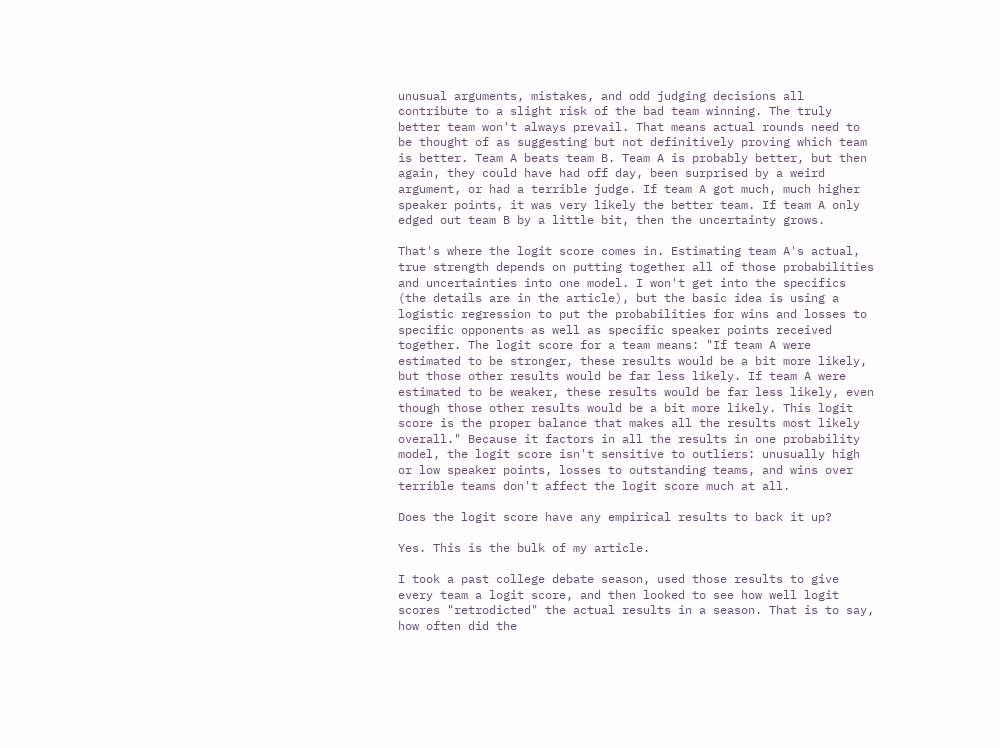unusual arguments, mistakes, and odd judging decisions all contribute to a slight risk of the bad team winning. The truly better team won't always prevail. That means actual rounds need to be thought of as suggesting but not definitively proving which team is better. Team A beats team B. Team A is probably better, but then again, they could have had off day, been surprised by a weird argument, or had a terrible judge. If team A got much, much higher speaker points, it was very likely the better team. If team A only edged out team B by a little bit, then the uncertainty grows.

That's where the logit score comes in. Estimating team A's actual, true strength depends on putting together all of those probabilities and uncertainties into one model. I won't get into the specifics (the details are in the article), but the basic idea is using a logistic regression to put the probabilities for wins and losses to specific opponents as well as specific speaker points received together. The logit score for a team means: "If team A were estimated to be stronger, these results would be a bit more likely, but those other results would be far less likely. If team A were estimated to be weaker, these results would be far less likely, even though those other results would be a bit more likely. This logit score is the proper balance that makes all the results most likely overall." Because it factors in all the results in one probability model, the logit score isn't sensitive to outliers: unusually high or low speaker points, losses to outstanding teams, and wins over terrible teams don't affect the logit score much at all.

Does the logit score have any empirical results to back it up?

Yes. This is the bulk of my article.

I took a past college debate season, used those results to give every team a logit score, and then looked to see how well logit scores "retrodicted" the actual results in a season. That is to say, how often did the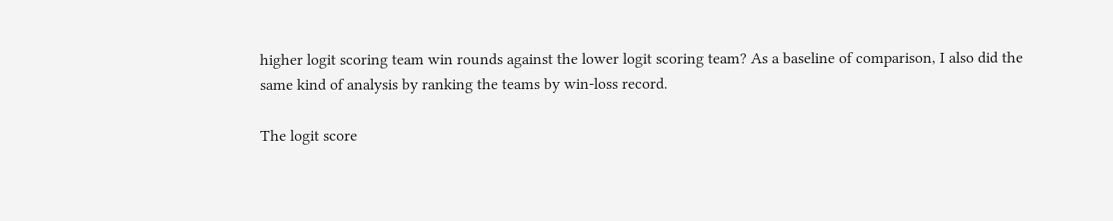higher logit scoring team win rounds against the lower logit scoring team? As a baseline of comparison, I also did the same kind of analysis by ranking the teams by win-loss record.

The logit score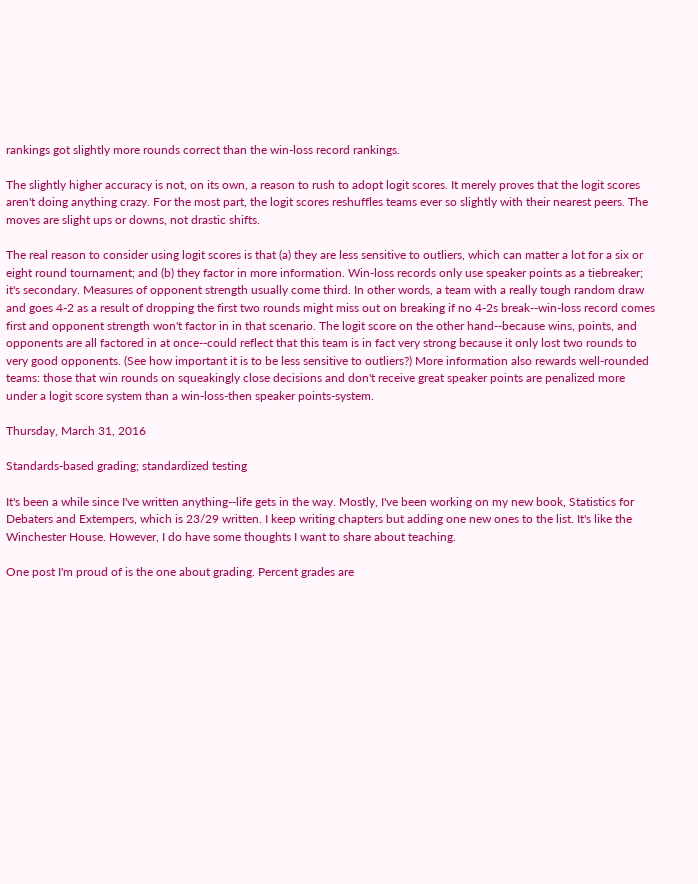rankings got slightly more rounds correct than the win-loss record rankings.

The slightly higher accuracy is not, on its own, a reason to rush to adopt logit scores. It merely proves that the logit scores aren't doing anything crazy. For the most part, the logit scores reshuffles teams ever so slightly with their nearest peers. The moves are slight ups or downs, not drastic shifts.

The real reason to consider using logit scores is that (a) they are less sensitive to outliers, which can matter a lot for a six or eight round tournament; and (b) they factor in more information. Win-loss records only use speaker points as a tiebreaker; it's secondary. Measures of opponent strength usually come third. In other words, a team with a really tough random draw and goes 4-2 as a result of dropping the first two rounds might miss out on breaking if no 4-2s break--win-loss record comes first and opponent strength won't factor in in that scenario. The logit score on the other hand--because wins, points, and opponents are all factored in at once--could reflect that this team is in fact very strong because it only lost two rounds to very good opponents. (See how important it is to be less sensitive to outliers?) More information also rewards well-rounded teams: those that win rounds on squeakingly close decisions and don't receive great speaker points are penalized more under a logit score system than a win-loss-then speaker points-system.

Thursday, March 31, 2016

Standards-based grading; standardized testing

It's been a while since I've written anything--life gets in the way. Mostly, I've been working on my new book, Statistics for Debaters and Extempers, which is 23/29 written. I keep writing chapters but adding one new ones to the list. It's like the Winchester House. However, I do have some thoughts I want to share about teaching.

One post I'm proud of is the one about grading. Percent grades are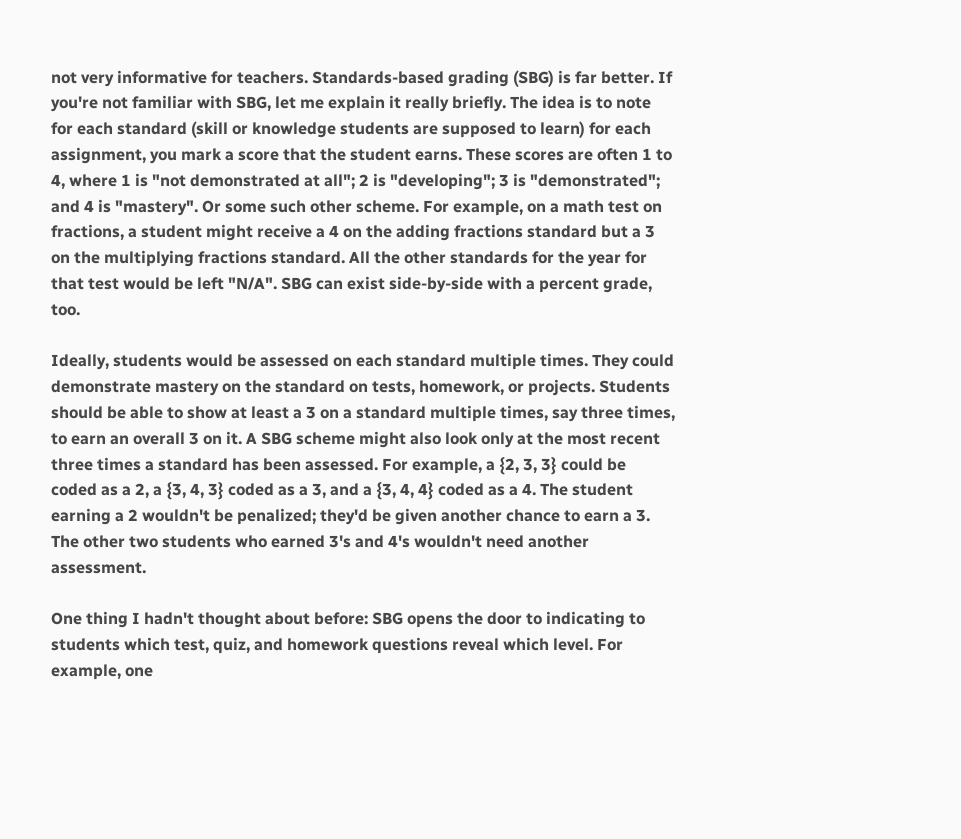not very informative for teachers. Standards-based grading (SBG) is far better. If you're not familiar with SBG, let me explain it really briefly. The idea is to note for each standard (skill or knowledge students are supposed to learn) for each assignment, you mark a score that the student earns. These scores are often 1 to 4, where 1 is "not demonstrated at all"; 2 is "developing"; 3 is "demonstrated"; and 4 is "mastery". Or some such other scheme. For example, on a math test on fractions, a student might receive a 4 on the adding fractions standard but a 3 on the multiplying fractions standard. All the other standards for the year for that test would be left "N/A". SBG can exist side-by-side with a percent grade, too.

Ideally, students would be assessed on each standard multiple times. They could demonstrate mastery on the standard on tests, homework, or projects. Students should be able to show at least a 3 on a standard multiple times, say three times, to earn an overall 3 on it. A SBG scheme might also look only at the most recent three times a standard has been assessed. For example, a {2, 3, 3} could be coded as a 2, a {3, 4, 3} coded as a 3, and a {3, 4, 4} coded as a 4. The student earning a 2 wouldn't be penalized; they'd be given another chance to earn a 3. The other two students who earned 3's and 4's wouldn't need another assessment.

One thing I hadn't thought about before: SBG opens the door to indicating to students which test, quiz, and homework questions reveal which level. For example, one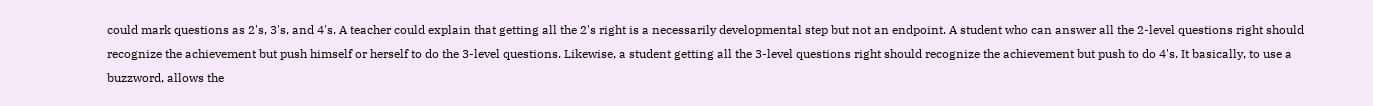could mark questions as 2's, 3's, and 4's. A teacher could explain that getting all the 2's right is a necessarily developmental step but not an endpoint. A student who can answer all the 2-level questions right should recognize the achievement but push himself or herself to do the 3-level questions. Likewise, a student getting all the 3-level questions right should recognize the achievement but push to do 4's. It basically, to use a buzzword, allows the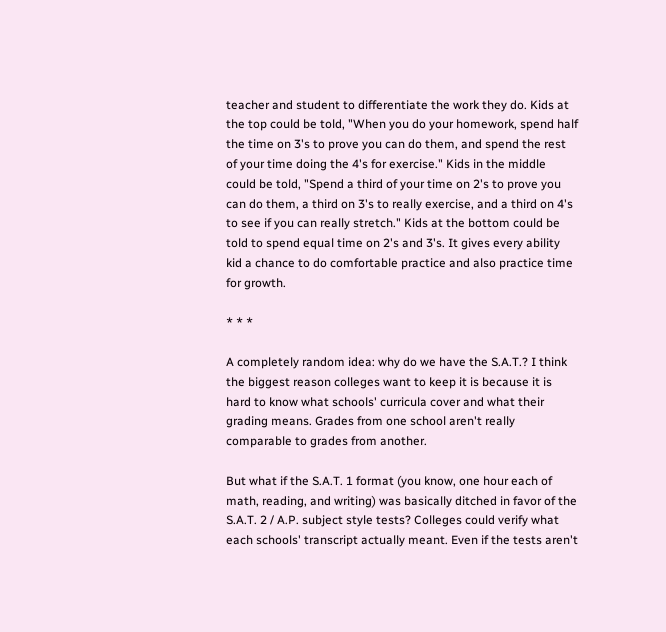teacher and student to differentiate the work they do. Kids at the top could be told, "When you do your homework, spend half the time on 3's to prove you can do them, and spend the rest of your time doing the 4's for exercise." Kids in the middle could be told, "Spend a third of your time on 2's to prove you can do them, a third on 3's to really exercise, and a third on 4's to see if you can really stretch." Kids at the bottom could be told to spend equal time on 2's and 3's. It gives every ability kid a chance to do comfortable practice and also practice time for growth.

* * *

A completely random idea: why do we have the S.A.T.? I think the biggest reason colleges want to keep it is because it is hard to know what schools' curricula cover and what their grading means. Grades from one school aren't really comparable to grades from another.

But what if the S.A.T. 1 format (you know, one hour each of math, reading, and writing) was basically ditched in favor of the S.A.T. 2 / A.P. subject style tests? Colleges could verify what each schools' transcript actually meant. Even if the tests aren't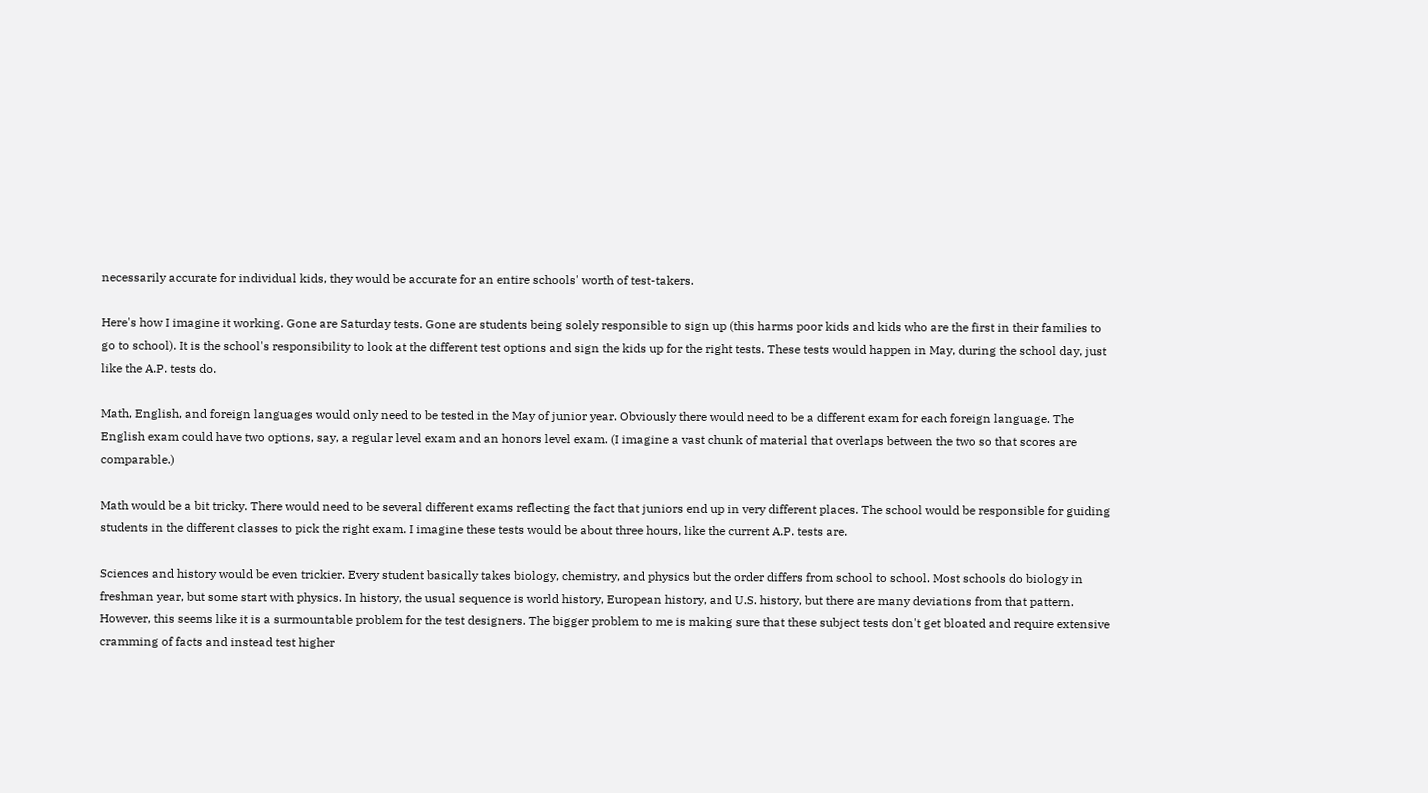necessarily accurate for individual kids, they would be accurate for an entire schools' worth of test-takers.

Here's how I imagine it working. Gone are Saturday tests. Gone are students being solely responsible to sign up (this harms poor kids and kids who are the first in their families to go to school). It is the school's responsibility to look at the different test options and sign the kids up for the right tests. These tests would happen in May, during the school day, just like the A.P. tests do.

Math, English, and foreign languages would only need to be tested in the May of junior year. Obviously there would need to be a different exam for each foreign language. The English exam could have two options, say, a regular level exam and an honors level exam. (I imagine a vast chunk of material that overlaps between the two so that scores are comparable.)

Math would be a bit tricky. There would need to be several different exams reflecting the fact that juniors end up in very different places. The school would be responsible for guiding students in the different classes to pick the right exam. I imagine these tests would be about three hours, like the current A.P. tests are.

Sciences and history would be even trickier. Every student basically takes biology, chemistry, and physics but the order differs from school to school. Most schools do biology in freshman year, but some start with physics. In history, the usual sequence is world history, European history, and U.S. history, but there are many deviations from that pattern. However, this seems like it is a surmountable problem for the test designers. The bigger problem to me is making sure that these subject tests don't get bloated and require extensive cramming of facts and instead test higher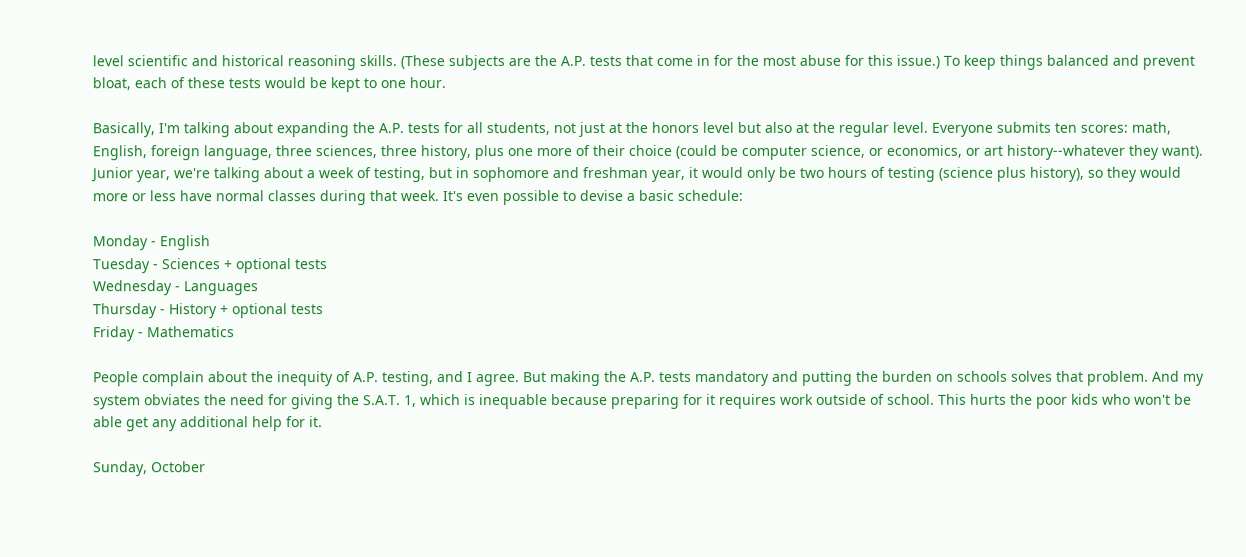level scientific and historical reasoning skills. (These subjects are the A.P. tests that come in for the most abuse for this issue.) To keep things balanced and prevent bloat, each of these tests would be kept to one hour.

Basically, I'm talking about expanding the A.P. tests for all students, not just at the honors level but also at the regular level. Everyone submits ten scores: math, English, foreign language, three sciences, three history, plus one more of their choice (could be computer science, or economics, or art history--whatever they want). Junior year, we're talking about a week of testing, but in sophomore and freshman year, it would only be two hours of testing (science plus history), so they would more or less have normal classes during that week. It's even possible to devise a basic schedule:

Monday - English
Tuesday - Sciences + optional tests
Wednesday - Languages
Thursday - History + optional tests
Friday - Mathematics

People complain about the inequity of A.P. testing, and I agree. But making the A.P. tests mandatory and putting the burden on schools solves that problem. And my system obviates the need for giving the S.A.T. 1, which is inequable because preparing for it requires work outside of school. This hurts the poor kids who won't be able get any additional help for it.

Sunday, October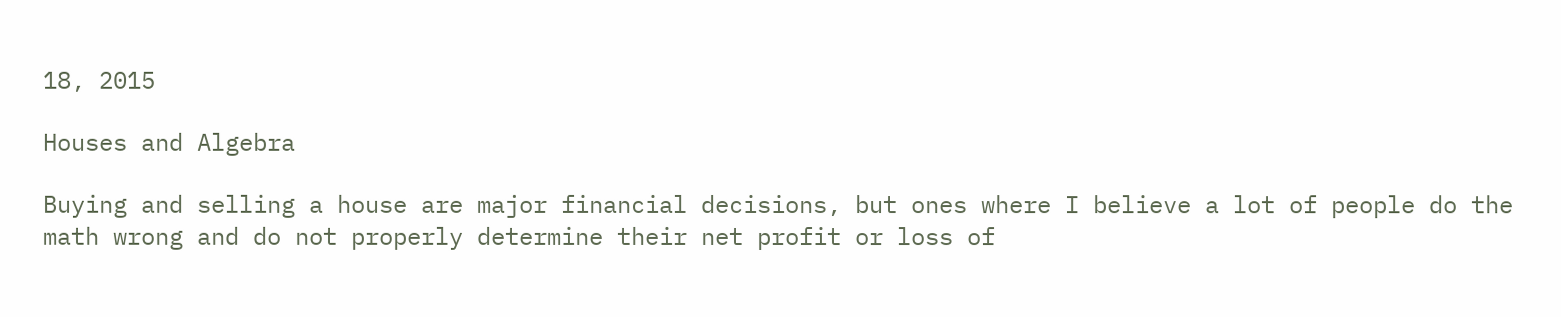18, 2015

Houses and Algebra

Buying and selling a house are major financial decisions, but ones where I believe a lot of people do the math wrong and do not properly determine their net profit or loss of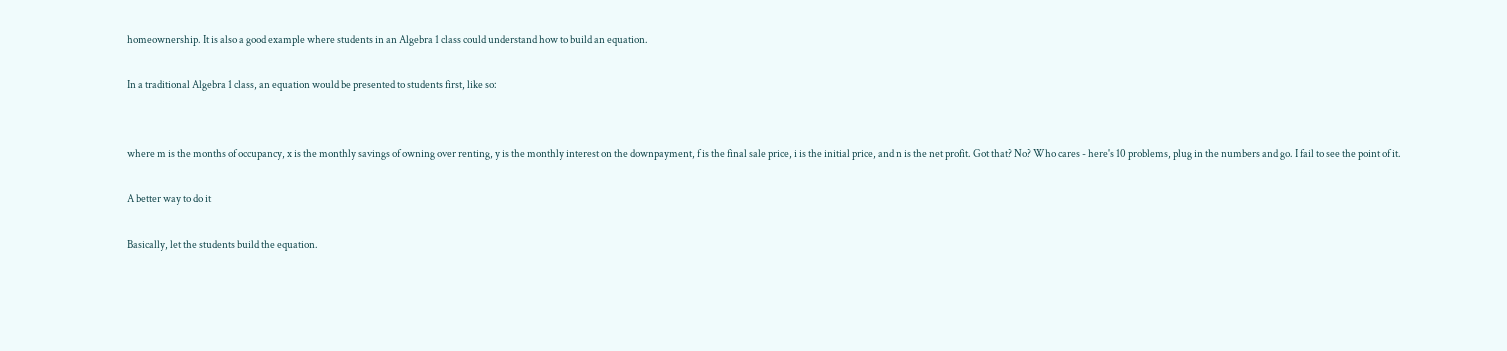homeownership. It is also a good example where students in an Algebra 1 class could understand how to build an equation.

In a traditional Algebra 1 class, an equation would be presented to students first, like so:


where m is the months of occupancy, x is the monthly savings of owning over renting, y is the monthly interest on the downpayment, f is the final sale price, i is the initial price, and n is the net profit. Got that? No? Who cares - here's 10 problems, plug in the numbers and go. I fail to see the point of it.

A better way to do it

Basically, let the students build the equation.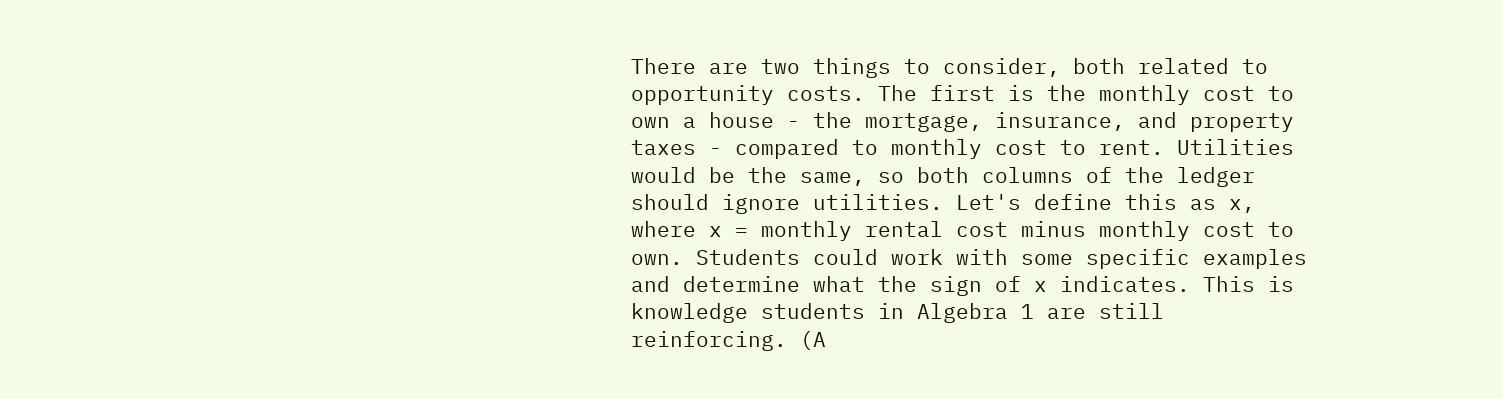There are two things to consider, both related to opportunity costs. The first is the monthly cost to own a house - the mortgage, insurance, and property taxes - compared to monthly cost to rent. Utilities would be the same, so both columns of the ledger should ignore utilities. Let's define this as x, where x = monthly rental cost minus monthly cost to own. Students could work with some specific examples and determine what the sign of x indicates. This is knowledge students in Algebra 1 are still reinforcing. (A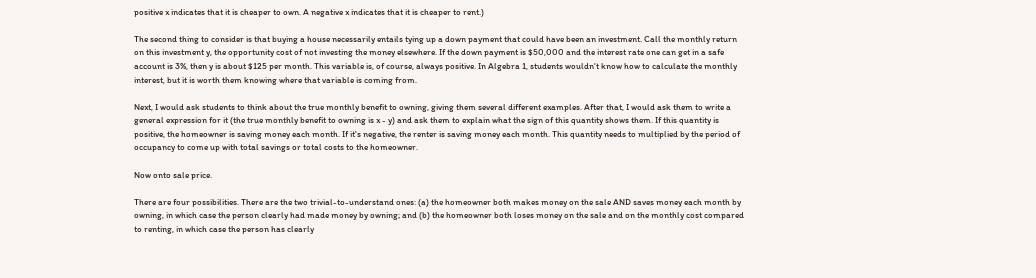positive x indicates that it is cheaper to own. A negative x indicates that it is cheaper to rent.)

The second thing to consider is that buying a house necessarily entails tying up a down payment that could have been an investment. Call the monthly return on this investment y, the opportunity cost of not investing the money elsewhere. If the down payment is $50,000 and the interest rate one can get in a safe account is 3%, then y is about $125 per month. This variable is, of course, always positive. In Algebra 1, students wouldn't know how to calculate the monthly interest, but it is worth them knowing where that variable is coming from.

Next, I would ask students to think about the true monthly benefit to owning, giving them several different examples. After that, I would ask them to write a general expression for it (the true monthly benefit to owning is x - y) and ask them to explain what the sign of this quantity shows them. If this quantity is positive, the homeowner is saving money each month. If it's negative, the renter is saving money each month. This quantity needs to multiplied by the period of occupancy to come up with total savings or total costs to the homeowner.

Now onto sale price.

There are four possibilities. There are the two trivial-to-understand ones: (a) the homeowner both makes money on the sale AND saves money each month by owning, in which case the person clearly had made money by owning; and (b) the homeowner both loses money on the sale and on the monthly cost compared to renting, in which case the person has clearly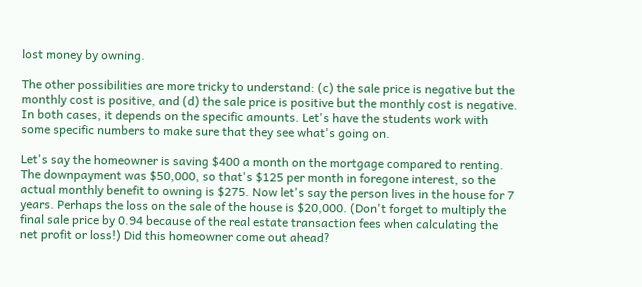lost money by owning.

The other possibilities are more tricky to understand: (c) the sale price is negative but the monthly cost is positive, and (d) the sale price is positive but the monthly cost is negative. In both cases, it depends on the specific amounts. Let's have the students work with some specific numbers to make sure that they see what's going on.

Let's say the homeowner is saving $400 a month on the mortgage compared to renting. The downpayment was $50,000, so that's $125 per month in foregone interest, so the actual monthly benefit to owning is $275. Now let's say the person lives in the house for 7 years. Perhaps the loss on the sale of the house is $20,000. (Don't forget to multiply the final sale price by 0.94 because of the real estate transaction fees when calculating the net profit or loss!) Did this homeowner come out ahead?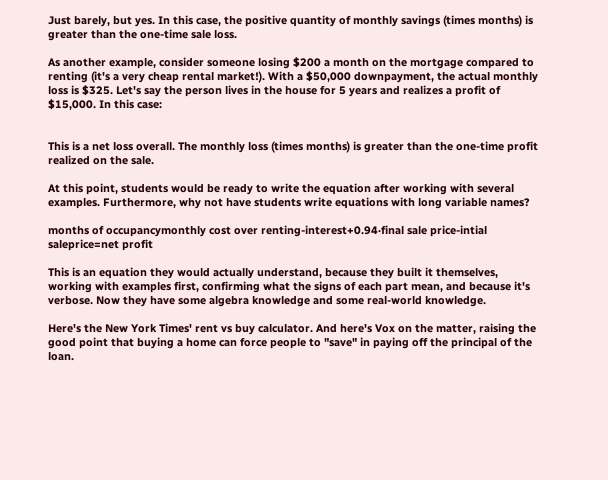Just barely, but yes. In this case, the positive quantity of monthly savings (times months) is greater than the one-time sale loss.

As another example, consider someone losing $200 a month on the mortgage compared to renting (it's a very cheap rental market!). With a $50,000 downpayment, the actual monthly loss is $325. Let's say the person lives in the house for 5 years and realizes a profit of $15,000. In this case:


This is a net loss overall. The monthly loss (times months) is greater than the one-time profit realized on the sale.

At this point, students would be ready to write the equation after working with several examples. Furthermore, why not have students write equations with long variable names?

months of occupancymonthly cost over renting-interest+0.94·final sale price-intial saleprice=net profit

This is an equation they would actually understand, because they built it themselves, working with examples first, confirming what the signs of each part mean, and because it's verbose. Now they have some algebra knowledge and some real-world knowledge.

Here's the New York Times' rent vs buy calculator. And here's Vox on the matter, raising the good point that buying a home can force people to "save" in paying off the principal of the loan.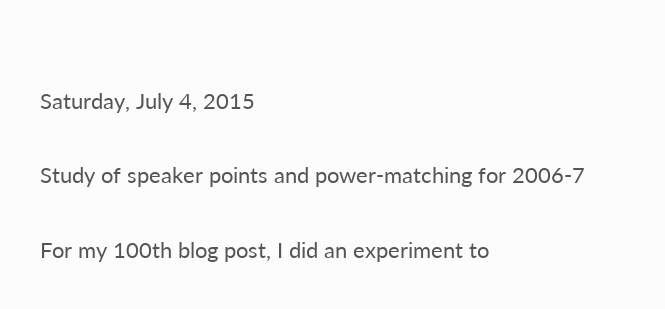Saturday, July 4, 2015

Study of speaker points and power-matching for 2006-7

For my 100th blog post, I did an experiment to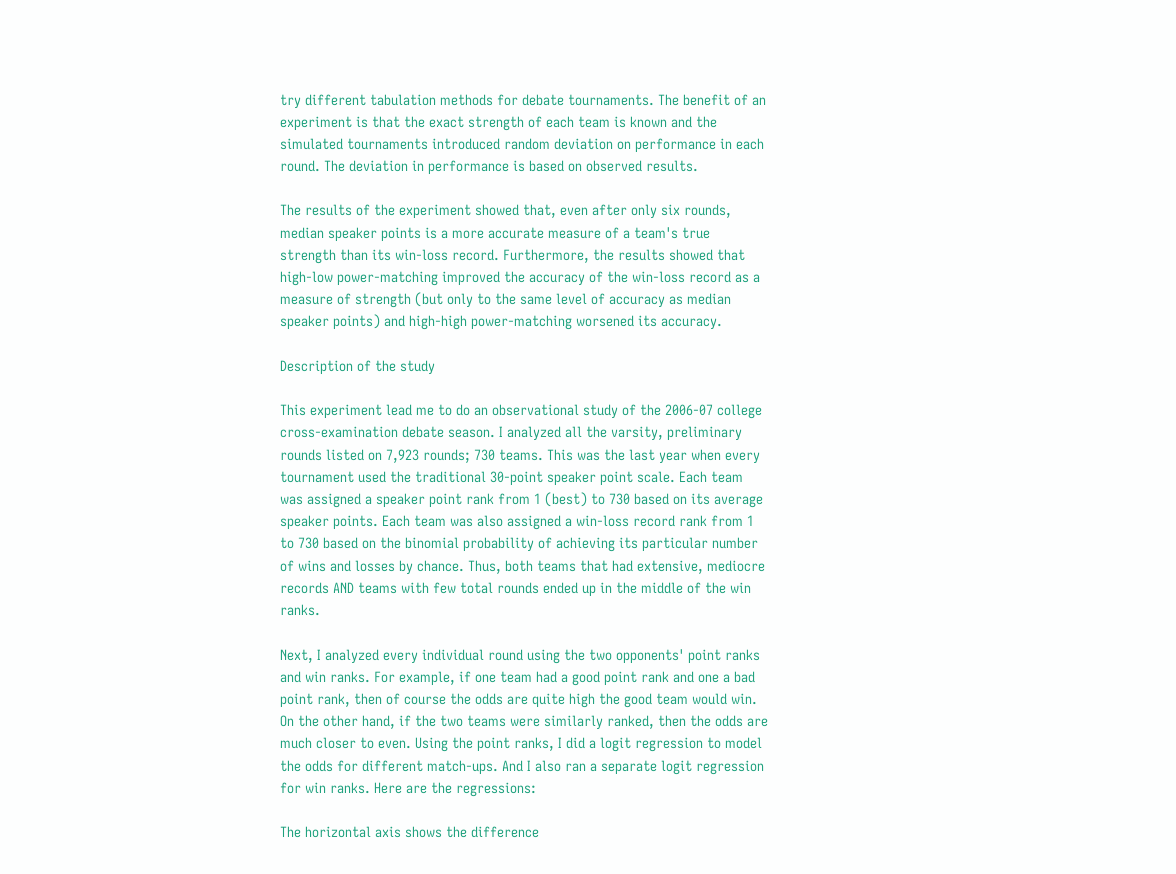try different tabulation methods for debate tournaments. The benefit of an experiment is that the exact strength of each team is known and the simulated tournaments introduced random deviation on performance in each round. The deviation in performance is based on observed results.

The results of the experiment showed that, even after only six rounds, median speaker points is a more accurate measure of a team's true strength than its win-loss record. Furthermore, the results showed that high-low power-matching improved the accuracy of the win-loss record as a measure of strength (but only to the same level of accuracy as median speaker points) and high-high power-matching worsened its accuracy.

Description of the study

This experiment lead me to do an observational study of the 2006-07 college cross-examination debate season. I analyzed all the varsity, preliminary rounds listed on 7,923 rounds; 730 teams. This was the last year when every tournament used the traditional 30-point speaker point scale. Each team was assigned a speaker point rank from 1 (best) to 730 based on its average speaker points. Each team was also assigned a win-loss record rank from 1 to 730 based on the binomial probability of achieving its particular number of wins and losses by chance. Thus, both teams that had extensive, mediocre records AND teams with few total rounds ended up in the middle of the win ranks.

Next, I analyzed every individual round using the two opponents' point ranks and win ranks. For example, if one team had a good point rank and one a bad point rank, then of course the odds are quite high the good team would win. On the other hand, if the two teams were similarly ranked, then the odds are much closer to even. Using the point ranks, I did a logit regression to model the odds for different match-ups. And I also ran a separate logit regression for win ranks. Here are the regressions:

The horizontal axis shows the difference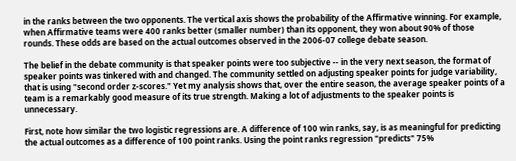in the ranks between the two opponents. The vertical axis shows the probability of the Affirmative winning. For example, when Affirmative teams were 400 ranks better (smaller number) than its opponent, they won about 90% of those rounds. These odds are based on the actual outcomes observed in the 2006-07 college debate season.

The belief in the debate community is that speaker points were too subjective -- in the very next season, the format of speaker points was tinkered with and changed. The community settled on adjusting speaker points for judge variability, that is using "second order z-scores." Yet my analysis shows that, over the entire season, the average speaker points of a team is a remarkably good measure of its true strength. Making a lot of adjustments to the speaker points is unnecessary.

First, note how similar the two logistic regressions are. A difference of 100 win ranks, say, is as meaningful for predicting the actual outcomes as a difference of 100 point ranks. Using the point ranks regression "predicts" 75%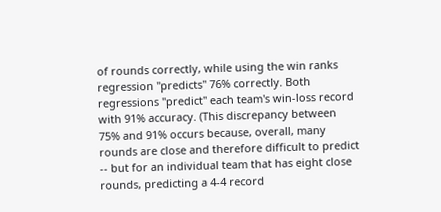of rounds correctly, while using the win ranks regression "predicts" 76% correctly. Both regressions "predict" each team's win-loss record with 91% accuracy. (This discrepancy between 75% and 91% occurs because, overall, many rounds are close and therefore difficult to predict -- but for an individual team that has eight close rounds, predicting a 4-4 record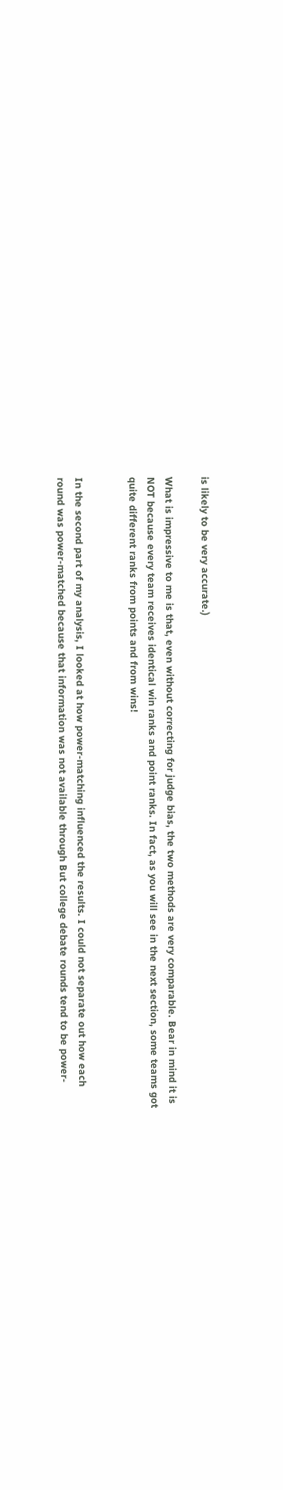is likely to be very accurate.)

What is impressive to me is that, even without correcting for judge bias, the two methods are very comparable. Bear in mind it is NOT because every team receives identical win ranks and point ranks. In fact, as you will see in the next section, some teams got quite different ranks from points and from wins!


In the second part of my analysis, I looked at how power-matching influenced the results. I could not separate out how each round was power-matched because that information was not available through But college debate rounds tend to be power-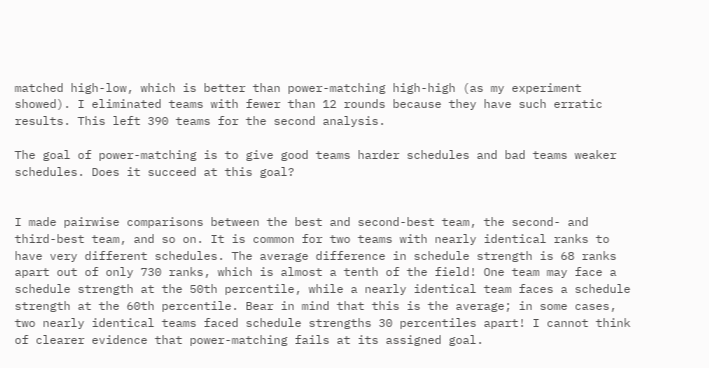matched high-low, which is better than power-matching high-high (as my experiment showed). I eliminated teams with fewer than 12 rounds because they have such erratic results. This left 390 teams for the second analysis.

The goal of power-matching is to give good teams harder schedules and bad teams weaker schedules. Does it succeed at this goal?


I made pairwise comparisons between the best and second-best team, the second- and third-best team, and so on. It is common for two teams with nearly identical ranks to have very different schedules. The average difference in schedule strength is 68 ranks apart out of only 730 ranks, which is almost a tenth of the field! One team may face a schedule strength at the 50th percentile, while a nearly identical team faces a schedule strength at the 60th percentile. Bear in mind that this is the average; in some cases, two nearly identical teams faced schedule strengths 30 percentiles apart! I cannot think of clearer evidence that power-matching fails at its assigned goal.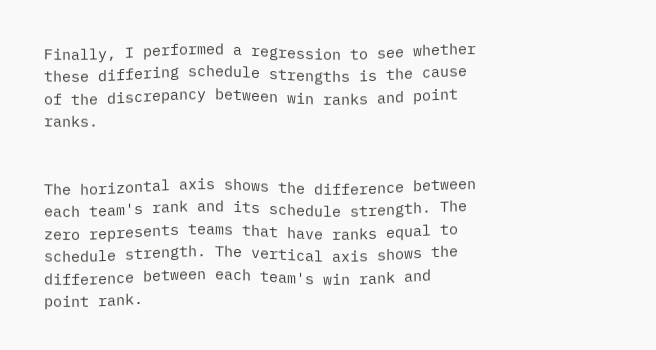Finally, I performed a regression to see whether these differing schedule strengths is the cause of the discrepancy between win ranks and point ranks.


The horizontal axis shows the difference between each team's rank and its schedule strength. The zero represents teams that have ranks equal to schedule strength. The vertical axis shows the difference between each team's win rank and point rank.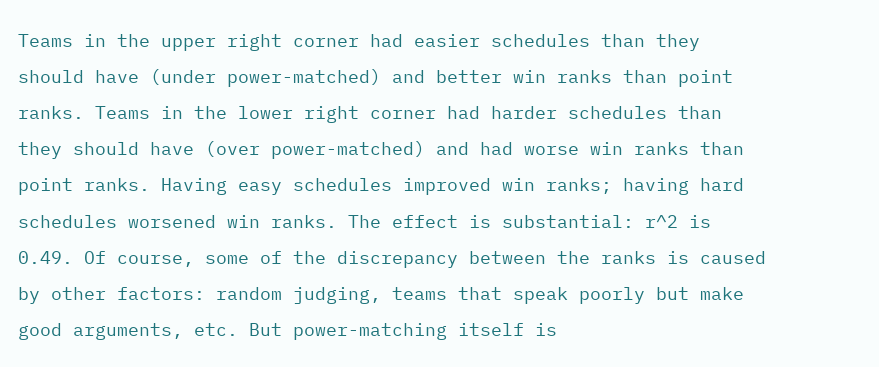Teams in the upper right corner had easier schedules than they should have (under power-matched) and better win ranks than point ranks. Teams in the lower right corner had harder schedules than they should have (over power-matched) and had worse win ranks than point ranks. Having easy schedules improved win ranks; having hard schedules worsened win ranks. The effect is substantial: r^2 is 0.49. Of course, some of the discrepancy between the ranks is caused by other factors: random judging, teams that speak poorly but make good arguments, etc. But power-matching itself is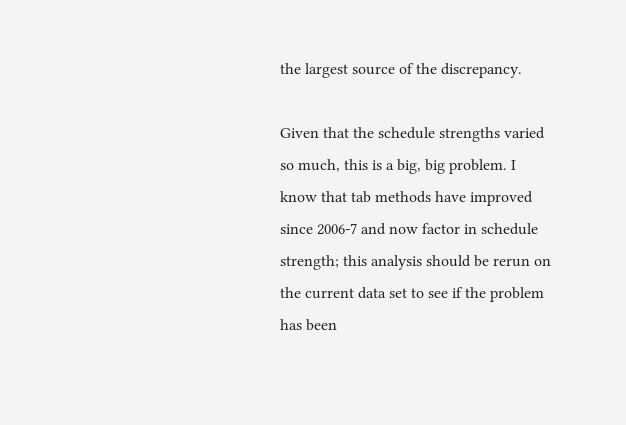the largest source of the discrepancy.

Given that the schedule strengths varied so much, this is a big, big problem. I know that tab methods have improved since 2006-7 and now factor in schedule strength; this analysis should be rerun on the current data set to see if the problem has been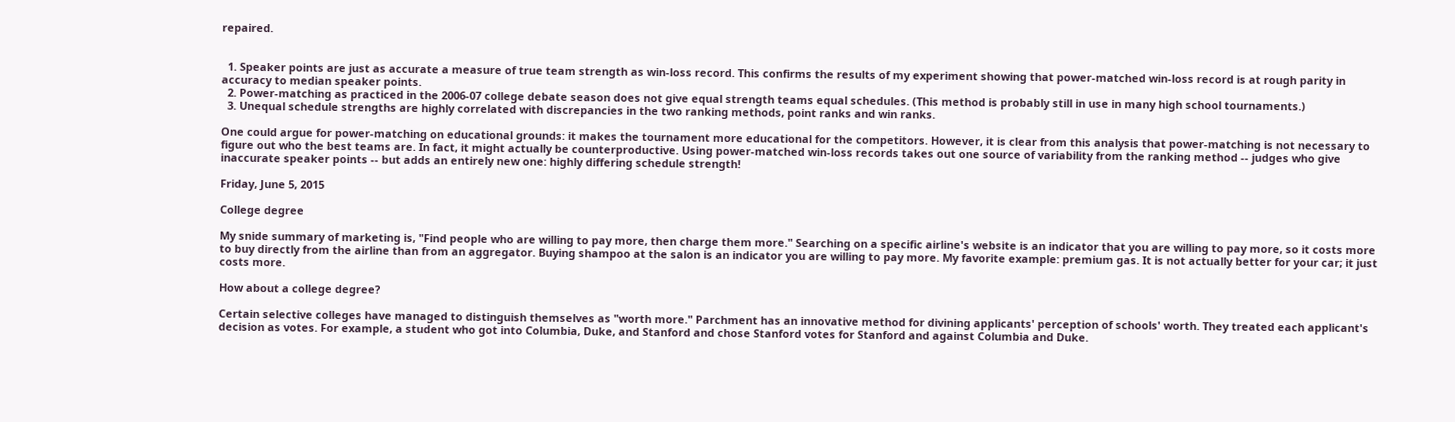repaired.


  1. Speaker points are just as accurate a measure of true team strength as win-loss record. This confirms the results of my experiment showing that power-matched win-loss record is at rough parity in accuracy to median speaker points.
  2. Power-matching as practiced in the 2006-07 college debate season does not give equal strength teams equal schedules. (This method is probably still in use in many high school tournaments.)
  3. Unequal schedule strengths are highly correlated with discrepancies in the two ranking methods, point ranks and win ranks.

One could argue for power-matching on educational grounds: it makes the tournament more educational for the competitors. However, it is clear from this analysis that power-matching is not necessary to figure out who the best teams are. In fact, it might actually be counterproductive. Using power-matched win-loss records takes out one source of variability from the ranking method -- judges who give inaccurate speaker points -- but adds an entirely new one: highly differing schedule strength!

Friday, June 5, 2015

College degree

My snide summary of marketing is, "Find people who are willing to pay more, then charge them more." Searching on a specific airline's website is an indicator that you are willing to pay more, so it costs more to buy directly from the airline than from an aggregator. Buying shampoo at the salon is an indicator you are willing to pay more. My favorite example: premium gas. It is not actually better for your car; it just costs more.

How about a college degree?

Certain selective colleges have managed to distinguish themselves as "worth more." Parchment has an innovative method for divining applicants' perception of schools' worth. They treated each applicant's decision as votes. For example, a student who got into Columbia, Duke, and Stanford and chose Stanford votes for Stanford and against Columbia and Duke.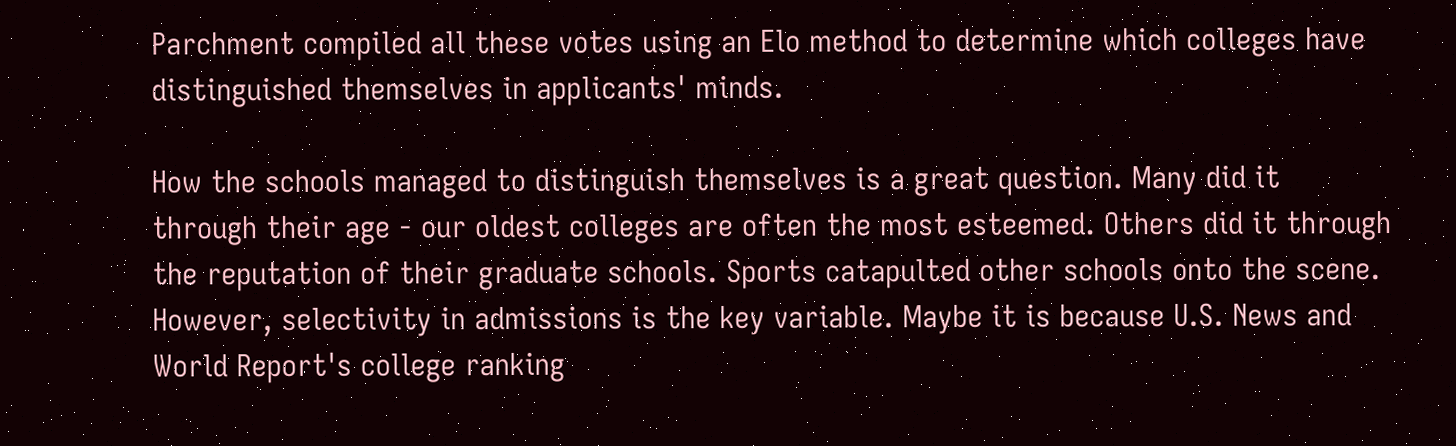Parchment compiled all these votes using an Elo method to determine which colleges have distinguished themselves in applicants' minds.

How the schools managed to distinguish themselves is a great question. Many did it through their age - our oldest colleges are often the most esteemed. Others did it through the reputation of their graduate schools. Sports catapulted other schools onto the scene. However, selectivity in admissions is the key variable. Maybe it is because U.S. News and World Report's college ranking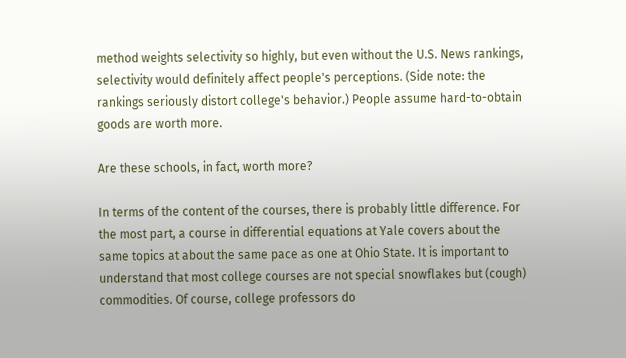method weights selectivity so highly, but even without the U.S. News rankings, selectivity would definitely affect people's perceptions. (Side note: the rankings seriously distort college's behavior.) People assume hard-to-obtain goods are worth more.

Are these schools, in fact, worth more?

In terms of the content of the courses, there is probably little difference. For the most part, a course in differential equations at Yale covers about the same topics at about the same pace as one at Ohio State. It is important to understand that most college courses are not special snowflakes but (cough) commodities. Of course, college professors do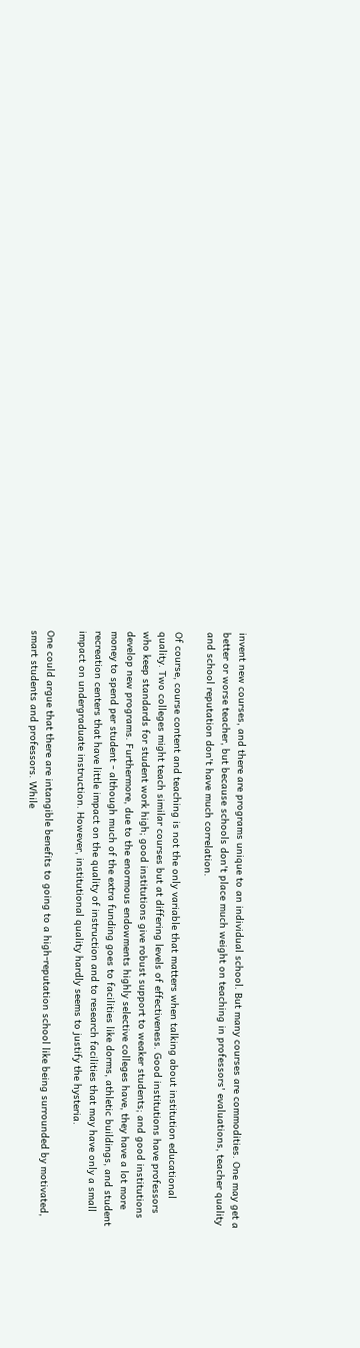invent new courses, and there are programs unique to an individual school. But many courses are commodities. One may get a better or worse teacher, but because schools don't place much weight on teaching in professors' evaluations, teacher quality and school reputation don't have much correlation.

Of course, course content and teaching is not the only variable that matters when talking about institution educational quality. Two colleges might teach similar courses but at differing levels of effectiveness. Good institutions have professors who keep standards for student work high; good institutions give robust support to weaker students; and good institutions develop new programs. Furthermore, due to the enormous endowments highly selective colleges have, they have a lot more money to spend per student - although much of the extra funding goes to facilities like dorms, athletic buildings, and student recreation centers that have little impact on the quality of instruction and to research facilities that may have only a small impact on undergraduate instruction. However, institutional quality hardly seems to justify the hysteria.

One could argue that there are intangible benefits to going to a high-reputation school like being surrounded by motivated, smart students and professors. While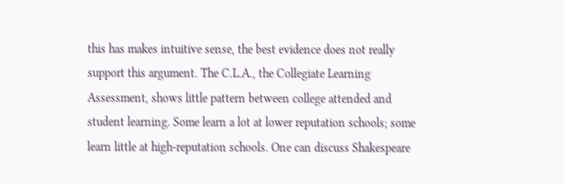this has makes intuitive sense, the best evidence does not really support this argument. The C.L.A., the Collegiate Learning Assessment, shows little pattern between college attended and student learning. Some learn a lot at lower reputation schools; some learn little at high-reputation schools. One can discuss Shakespeare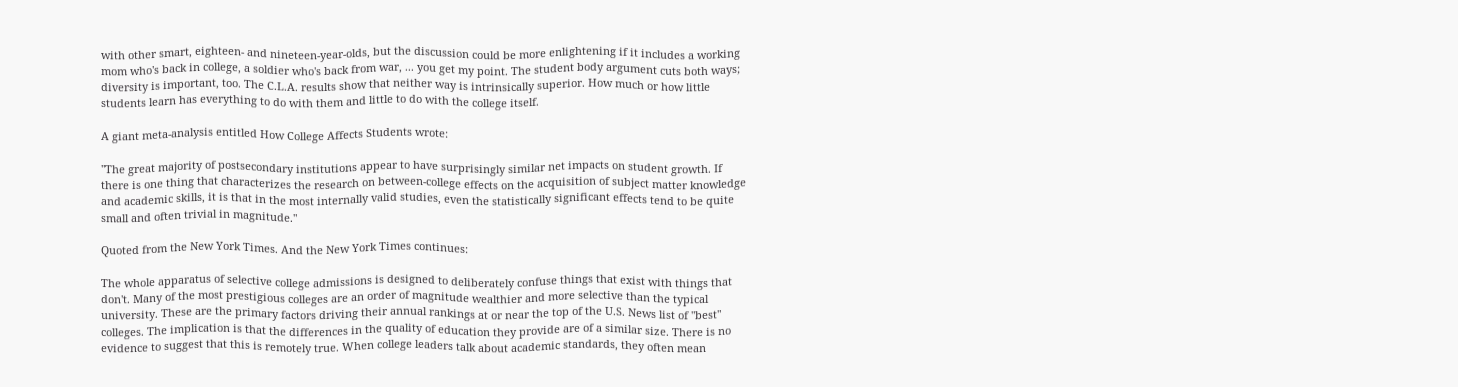with other smart, eighteen- and nineteen-year-olds, but the discussion could be more enlightening if it includes a working mom who's back in college, a soldier who's back from war, ... you get my point. The student body argument cuts both ways; diversity is important, too. The C.L.A. results show that neither way is intrinsically superior. How much or how little students learn has everything to do with them and little to do with the college itself.

A giant meta-analysis entitled How College Affects Students wrote:

"The great majority of postsecondary institutions appear to have surprisingly similar net impacts on student growth. If there is one thing that characterizes the research on between-college effects on the acquisition of subject matter knowledge and academic skills, it is that in the most internally valid studies, even the statistically significant effects tend to be quite small and often trivial in magnitude."

Quoted from the New York Times. And the New York Times continues:

The whole apparatus of selective college admissions is designed to deliberately confuse things that exist with things that don't. Many of the most prestigious colleges are an order of magnitude wealthier and more selective than the typical university. These are the primary factors driving their annual rankings at or near the top of the U.S. News list of "best" colleges. The implication is that the differences in the quality of education they provide are of a similar size. There is no evidence to suggest that this is remotely true. When college leaders talk about academic standards, they often mean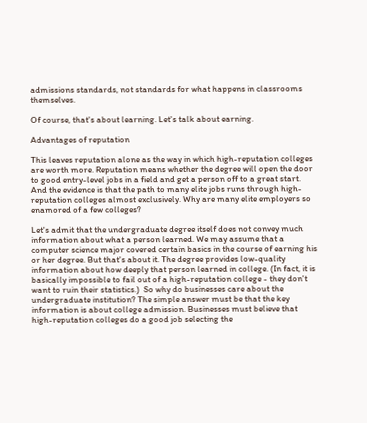admissions standards, not standards for what happens in classrooms themselves.

Of course, that's about learning. Let's talk about earning.

Advantages of reputation

This leaves reputation alone as the way in which high-reputation colleges are worth more. Reputation means whether the degree will open the door to good entry-level jobs in a field and get a person off to a great start. And the evidence is that the path to many elite jobs runs through high-reputation colleges almost exclusively. Why are many elite employers so enamored of a few colleges?

Let's admit that the undergraduate degree itself does not convey much information about what a person learned. We may assume that a computer science major covered certain basics in the course of earning his or her degree. But that's about it. The degree provides low-quality information about how deeply that person learned in college. (In fact, it is basically impossible to fail out of a high-reputation college - they don't want to ruin their statistics.)  So why do businesses care about the undergraduate institution? The simple answer must be that the key information is about college admission. Businesses must believe that high-reputation colleges do a good job selecting the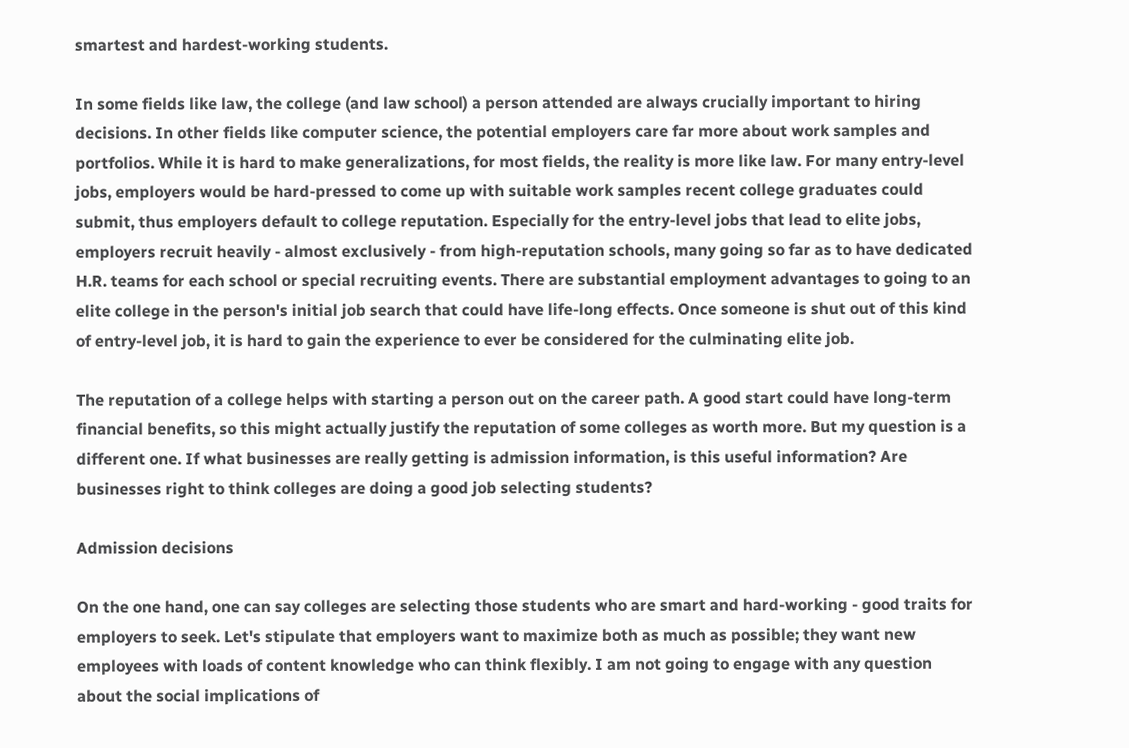smartest and hardest-working students.

In some fields like law, the college (and law school) a person attended are always crucially important to hiring decisions. In other fields like computer science, the potential employers care far more about work samples and portfolios. While it is hard to make generalizations, for most fields, the reality is more like law. For many entry-level jobs, employers would be hard-pressed to come up with suitable work samples recent college graduates could submit, thus employers default to college reputation. Especially for the entry-level jobs that lead to elite jobs, employers recruit heavily - almost exclusively - from high-reputation schools, many going so far as to have dedicated H.R. teams for each school or special recruiting events. There are substantial employment advantages to going to an elite college in the person's initial job search that could have life-long effects. Once someone is shut out of this kind of entry-level job, it is hard to gain the experience to ever be considered for the culminating elite job.

The reputation of a college helps with starting a person out on the career path. A good start could have long-term financial benefits, so this might actually justify the reputation of some colleges as worth more. But my question is a different one. If what businesses are really getting is admission information, is this useful information? Are businesses right to think colleges are doing a good job selecting students?

Admission decisions

On the one hand, one can say colleges are selecting those students who are smart and hard-working - good traits for employers to seek. Let's stipulate that employers want to maximize both as much as possible; they want new employees with loads of content knowledge who can think flexibly. I am not going to engage with any question about the social implications of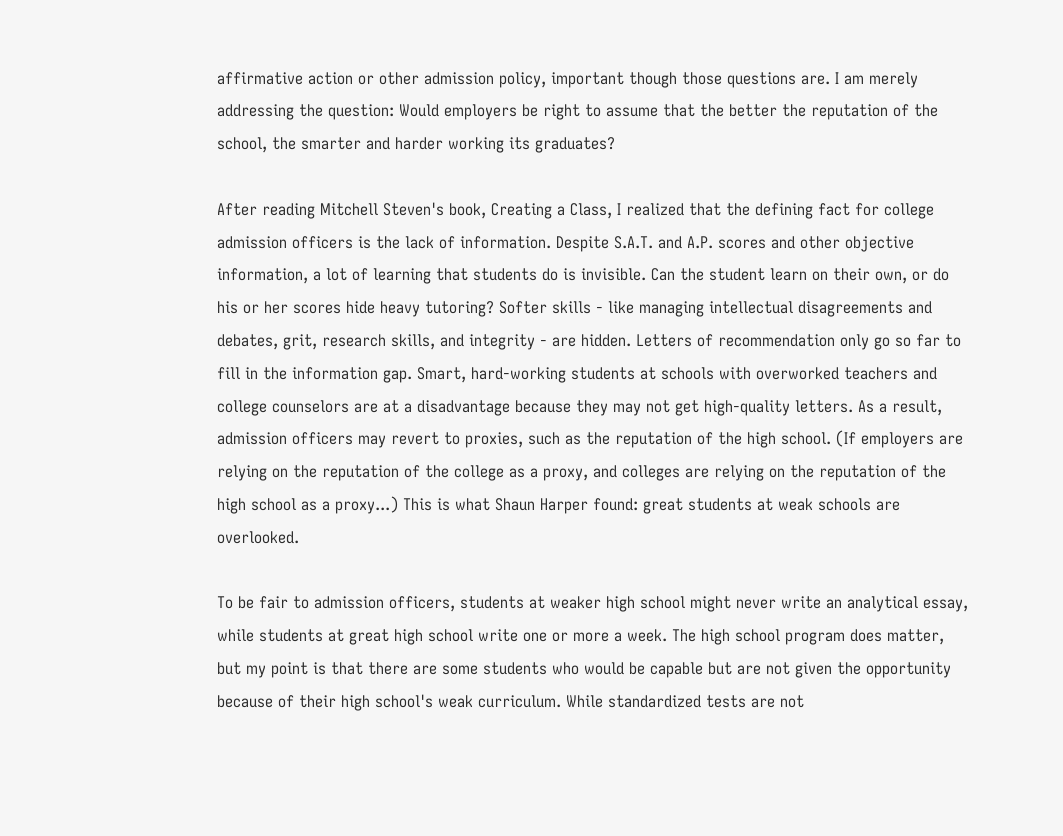affirmative action or other admission policy, important though those questions are. I am merely addressing the question: Would employers be right to assume that the better the reputation of the school, the smarter and harder working its graduates?

After reading Mitchell Steven's book, Creating a Class, I realized that the defining fact for college admission officers is the lack of information. Despite S.A.T. and A.P. scores and other objective information, a lot of learning that students do is invisible. Can the student learn on their own, or do his or her scores hide heavy tutoring? Softer skills - like managing intellectual disagreements and debates, grit, research skills, and integrity - are hidden. Letters of recommendation only go so far to fill in the information gap. Smart, hard-working students at schools with overworked teachers and college counselors are at a disadvantage because they may not get high-quality letters. As a result, admission officers may revert to proxies, such as the reputation of the high school. (If employers are relying on the reputation of the college as a proxy, and colleges are relying on the reputation of the high school as a proxy...) This is what Shaun Harper found: great students at weak schools are overlooked.

To be fair to admission officers, students at weaker high school might never write an analytical essay, while students at great high school write one or more a week. The high school program does matter, but my point is that there are some students who would be capable but are not given the opportunity because of their high school's weak curriculum. While standardized tests are not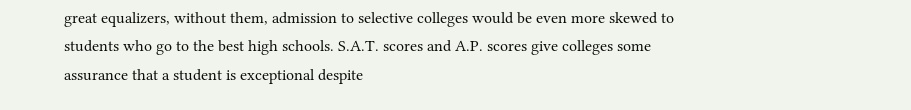great equalizers, without them, admission to selective colleges would be even more skewed to students who go to the best high schools. S.A.T. scores and A.P. scores give colleges some assurance that a student is exceptional despite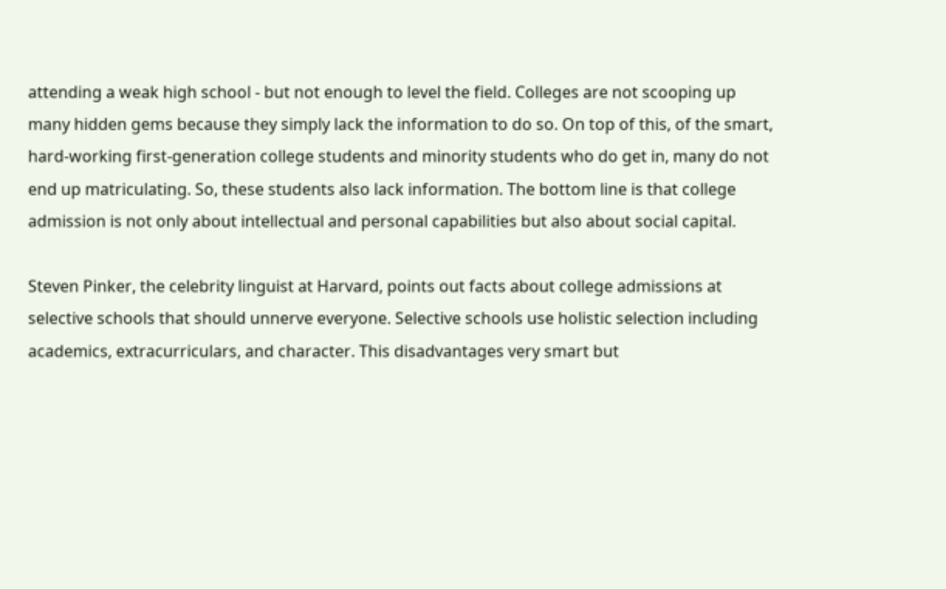attending a weak high school - but not enough to level the field. Colleges are not scooping up many hidden gems because they simply lack the information to do so. On top of this, of the smart, hard-working first-generation college students and minority students who do get in, many do not end up matriculating. So, these students also lack information. The bottom line is that college admission is not only about intellectual and personal capabilities but also about social capital.

Steven Pinker, the celebrity linguist at Harvard, points out facts about college admissions at selective schools that should unnerve everyone. Selective schools use holistic selection including academics, extracurriculars, and character. This disadvantages very smart but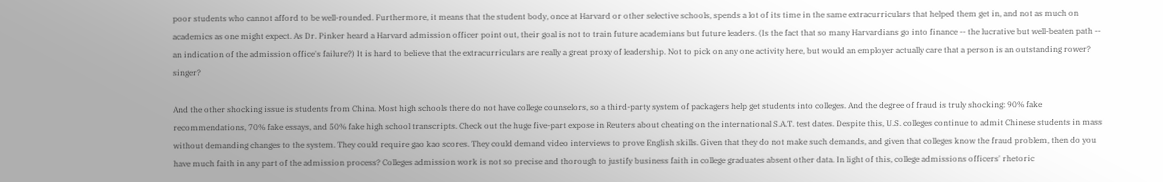poor students who cannot afford to be well-rounded. Furthermore, it means that the student body, once at Harvard or other selective schools, spends a lot of its time in the same extracurriculars that helped them get in, and not as much on academics as one might expect. As Dr. Pinker heard a Harvard admission officer point out, their goal is not to train future academians but future leaders. (Is the fact that so many Harvardians go into finance -- the lucrative but well-beaten path -- an indication of the admission office's failure?) It is hard to believe that the extracurriculars are really a great proxy of leadership. Not to pick on any one activity here, but would an employer actually care that a person is an outstanding rower? singer?

And the other shocking issue is students from China. Most high schools there do not have college counselors, so a third-party system of packagers help get students into colleges. And the degree of fraud is truly shocking: 90% fake recommendations, 70% fake essays, and 50% fake high school transcripts. Check out the huge five-part expose in Reuters about cheating on the international S.A.T. test dates. Despite this, U.S. colleges continue to admit Chinese students in mass without demanding changes to the system. They could require gao kao scores. They could demand video interviews to prove English skills. Given that they do not make such demands, and given that colleges know the fraud problem, then do you have much faith in any part of the admission process? Colleges admission work is not so precise and thorough to justify business faith in college graduates absent other data. In light of this, college admissions officers' rhetoric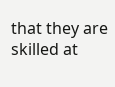that they are skilled at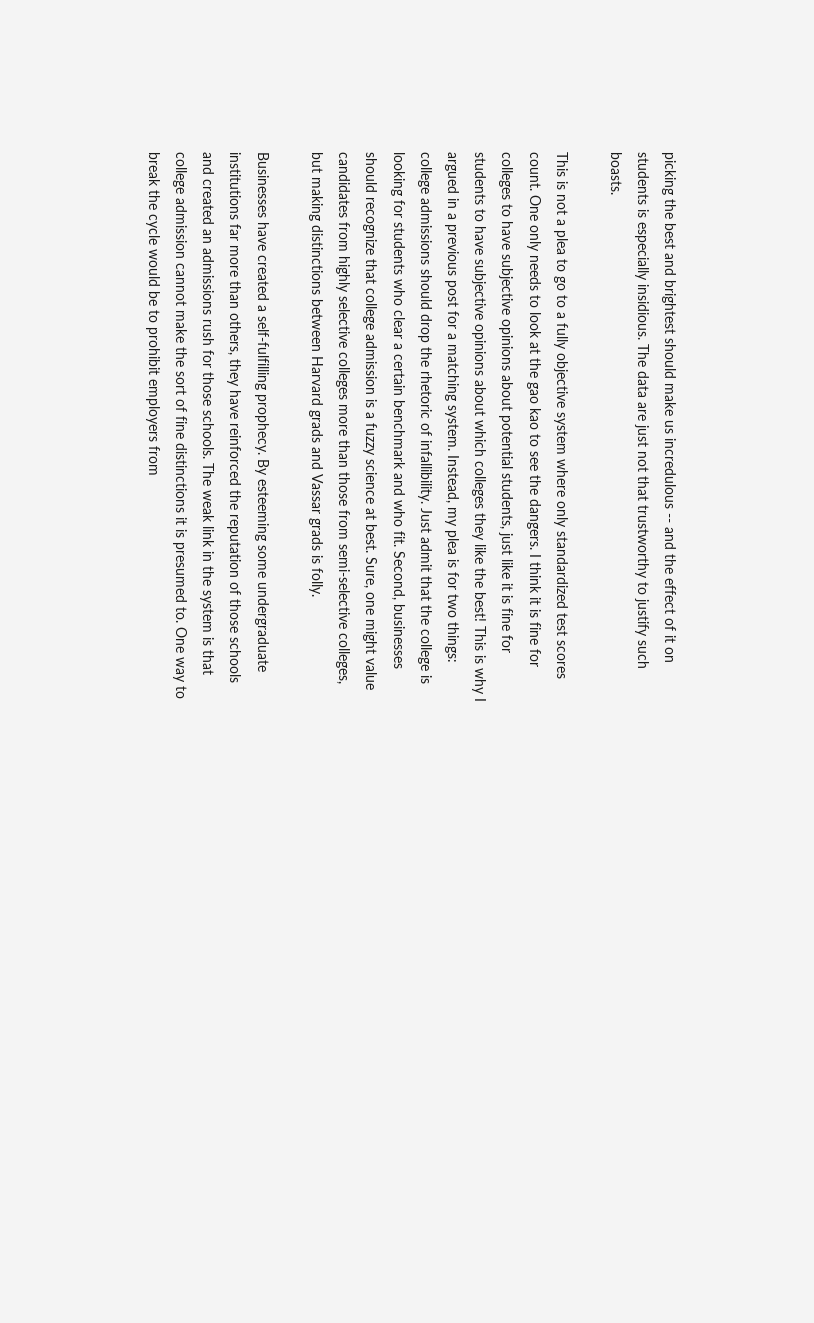picking the best and brightest should make us incredulous -- and the effect of it on students is especially insidious. The data are just not that trustworthy to justify such boasts.

This is not a plea to go to a fully objective system where only standardized test scores count. One only needs to look at the gao kao to see the dangers. I think it is fine for colleges to have subjective opinions about potential students, just like it is fine for students to have subjective opinions about which colleges they like the best! This is why I argued in a previous post for a matching system. Instead, my plea is for two things: college admissions should drop the rhetoric of infallibility. Just admit that the college is looking for students who clear a certain benchmark and who fit. Second, businesses should recognize that college admission is a fuzzy science at best. Sure, one might value candidates from highly selective colleges more than those from semi-selective colleges, but making distinctions between Harvard grads and Vassar grads is folly.

Businesses have created a self-fulfilling prophecy. By esteeming some undergraduate institutions far more than others, they have reinforced the reputation of those schools and created an admissions rush for those schools. The weak link in the system is that college admission cannot make the sort of fine distinctions it is presumed to. One way to break the cycle would be to prohibit employers from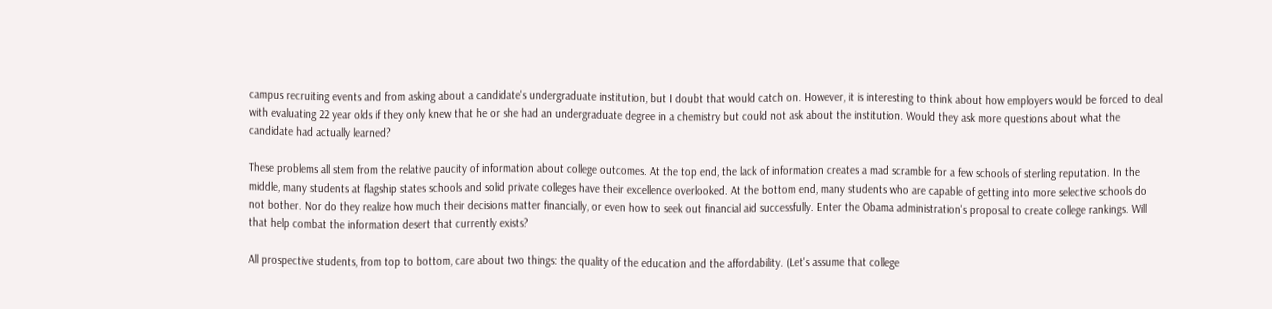campus recruiting events and from asking about a candidate's undergraduate institution, but I doubt that would catch on. However, it is interesting to think about how employers would be forced to deal with evaluating 22 year olds if they only knew that he or she had an undergraduate degree in a chemistry but could not ask about the institution. Would they ask more questions about what the candidate had actually learned?

These problems all stem from the relative paucity of information about college outcomes. At the top end, the lack of information creates a mad scramble for a few schools of sterling reputation. In the middle, many students at flagship states schools and solid private colleges have their excellence overlooked. At the bottom end, many students who are capable of getting into more selective schools do not bother. Nor do they realize how much their decisions matter financially, or even how to seek out financial aid successfully. Enter the Obama administration's proposal to create college rankings. Will that help combat the information desert that currently exists?

All prospective students, from top to bottom, care about two things: the quality of the education and the affordability. (Let's assume that college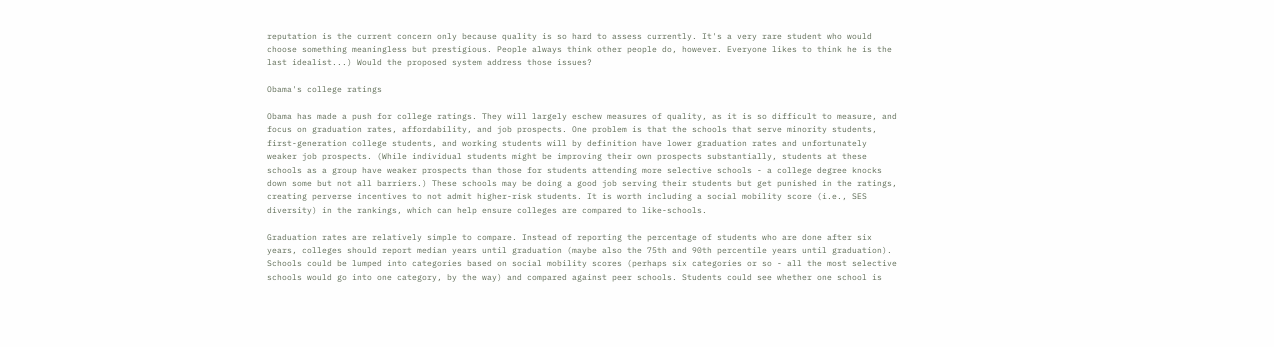reputation is the current concern only because quality is so hard to assess currently. It's a very rare student who would choose something meaningless but prestigious. People always think other people do, however. Everyone likes to think he is the last idealist...) Would the proposed system address those issues?

Obama's college ratings

Obama has made a push for college ratings. They will largely eschew measures of quality, as it is so difficult to measure, and focus on graduation rates, affordability, and job prospects. One problem is that the schools that serve minority students, first-generation college students, and working students will by definition have lower graduation rates and unfortunately weaker job prospects. (While individual students might be improving their own prospects substantially, students at these schools as a group have weaker prospects than those for students attending more selective schools - a college degree knocks down some but not all barriers.) These schools may be doing a good job serving their students but get punished in the ratings, creating perverse incentives to not admit higher-risk students. It is worth including a social mobility score (i.e., SES diversity) in the rankings, which can help ensure colleges are compared to like-schools.

Graduation rates are relatively simple to compare. Instead of reporting the percentage of students who are done after six years, colleges should report median years until graduation (maybe also the 75th and 90th percentile years until graduation). Schools could be lumped into categories based on social mobility scores (perhaps six categories or so - all the most selective schools would go into one category, by the way) and compared against peer schools. Students could see whether one school is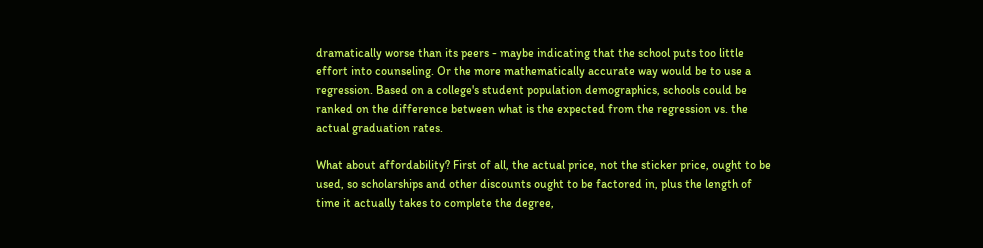dramatically worse than its peers - maybe indicating that the school puts too little effort into counseling. Or the more mathematically accurate way would be to use a regression. Based on a college's student population demographics, schools could be ranked on the difference between what is the expected from the regression vs. the actual graduation rates.

What about affordability? First of all, the actual price, not the sticker price, ought to be used, so scholarships and other discounts ought to be factored in, plus the length of time it actually takes to complete the degree,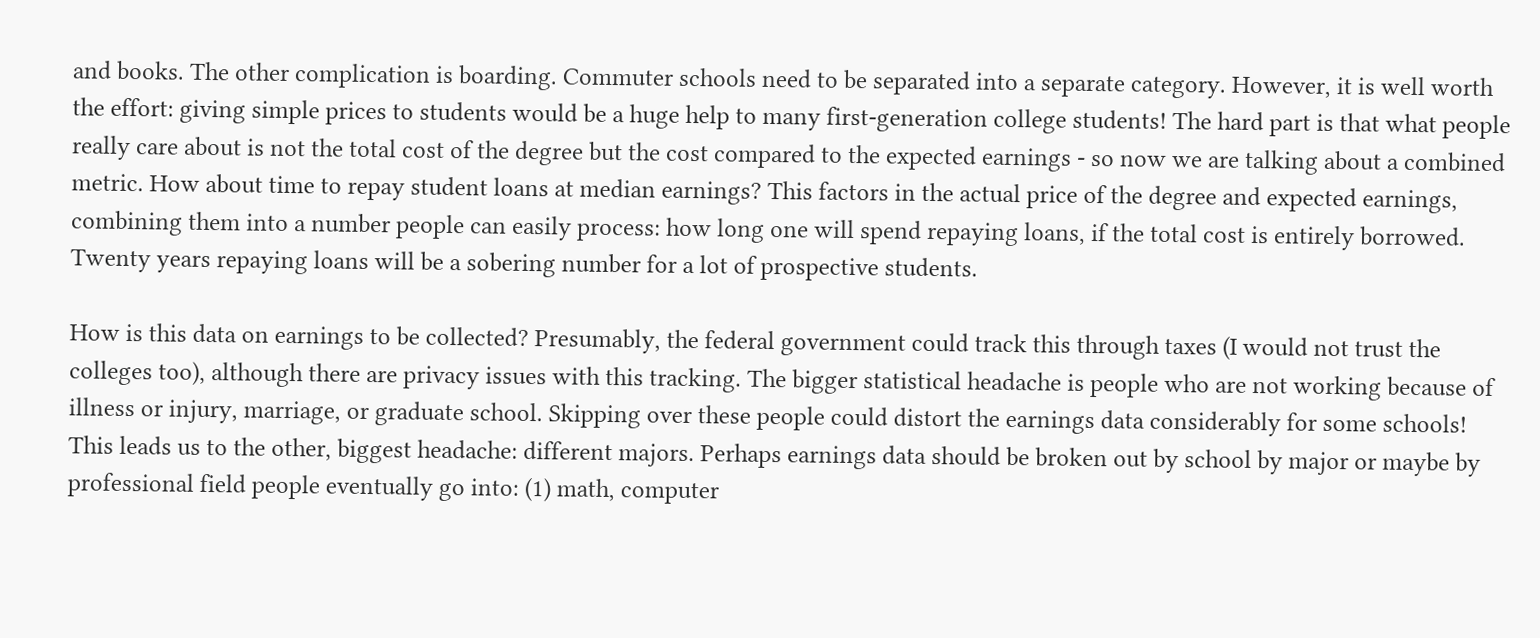and books. The other complication is boarding. Commuter schools need to be separated into a separate category. However, it is well worth the effort: giving simple prices to students would be a huge help to many first-generation college students! The hard part is that what people really care about is not the total cost of the degree but the cost compared to the expected earnings - so now we are talking about a combined metric. How about time to repay student loans at median earnings? This factors in the actual price of the degree and expected earnings, combining them into a number people can easily process: how long one will spend repaying loans, if the total cost is entirely borrowed. Twenty years repaying loans will be a sobering number for a lot of prospective students.

How is this data on earnings to be collected? Presumably, the federal government could track this through taxes (I would not trust the colleges too), although there are privacy issues with this tracking. The bigger statistical headache is people who are not working because of illness or injury, marriage, or graduate school. Skipping over these people could distort the earnings data considerably for some schools! This leads us to the other, biggest headache: different majors. Perhaps earnings data should be broken out by school by major or maybe by professional field people eventually go into: (1) math, computer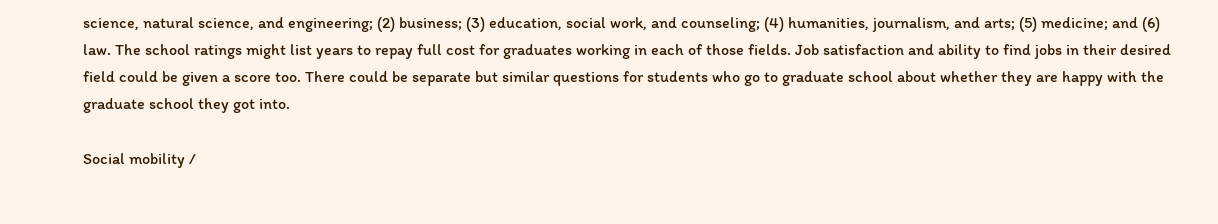science, natural science, and engineering; (2) business; (3) education, social work, and counseling; (4) humanities, journalism, and arts; (5) medicine; and (6) law. The school ratings might list years to repay full cost for graduates working in each of those fields. Job satisfaction and ability to find jobs in their desired field could be given a score too. There could be separate but similar questions for students who go to graduate school about whether they are happy with the graduate school they got into.

Social mobility /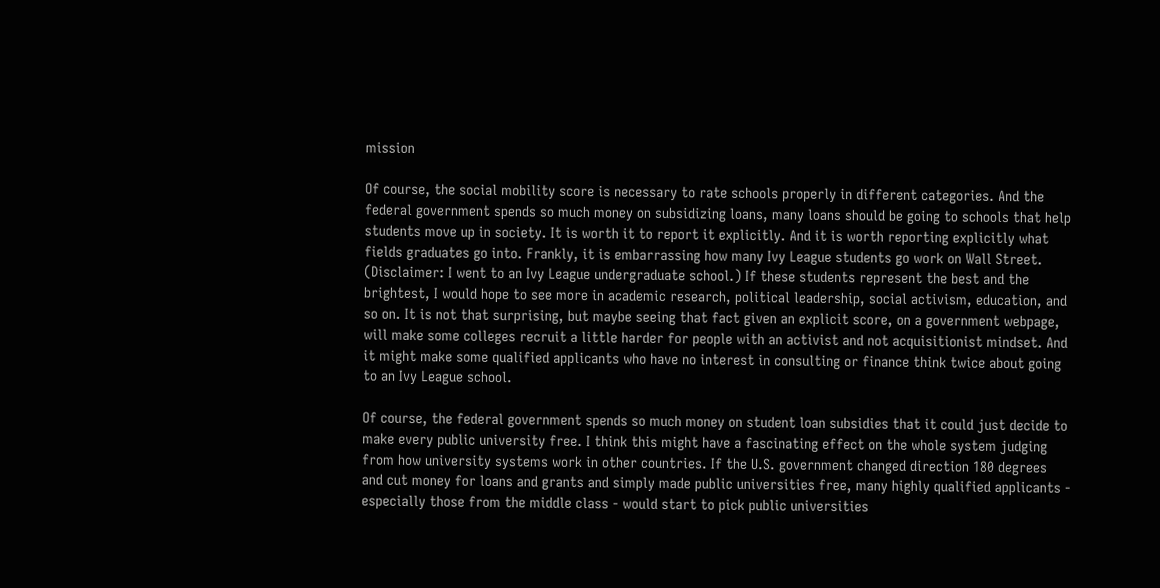mission

Of course, the social mobility score is necessary to rate schools properly in different categories. And the federal government spends so much money on subsidizing loans, many loans should be going to schools that help students move up in society. It is worth it to report it explicitly. And it is worth reporting explicitly what fields graduates go into. Frankly, it is embarrassing how many Ivy League students go work on Wall Street. (Disclaimer: I went to an Ivy League undergraduate school.) If these students represent the best and the brightest, I would hope to see more in academic research, political leadership, social activism, education, and so on. It is not that surprising, but maybe seeing that fact given an explicit score, on a government webpage, will make some colleges recruit a little harder for people with an activist and not acquisitionist mindset. And it might make some qualified applicants who have no interest in consulting or finance think twice about going to an Ivy League school.

Of course, the federal government spends so much money on student loan subsidies that it could just decide to make every public university free. I think this might have a fascinating effect on the whole system judging from how university systems work in other countries. If the U.S. government changed direction 180 degrees and cut money for loans and grants and simply made public universities free, many highly qualified applicants - especially those from the middle class - would start to pick public universities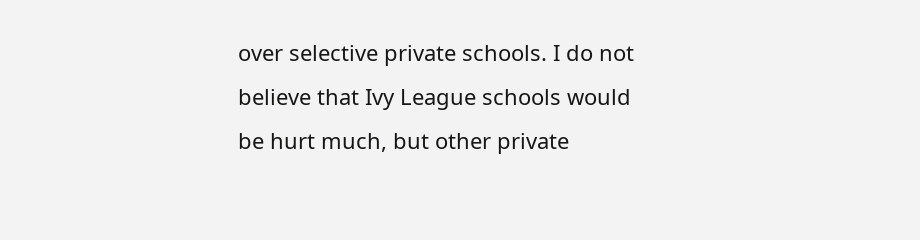over selective private schools. I do not believe that Ivy League schools would be hurt much, but other private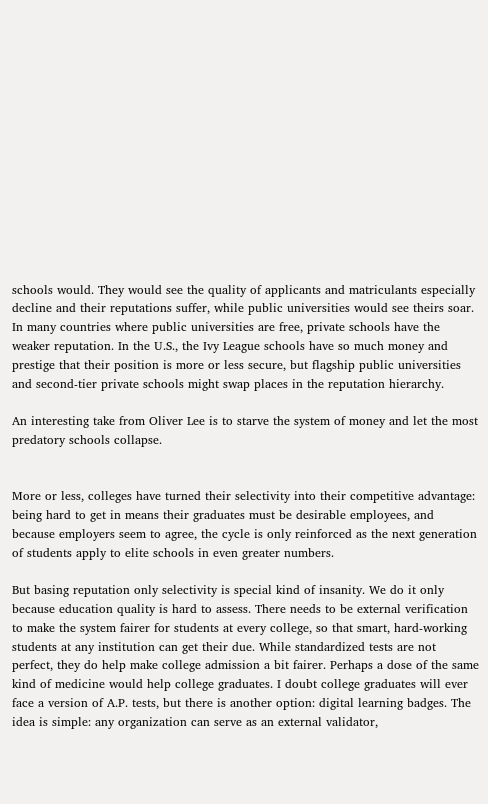schools would. They would see the quality of applicants and matriculants especially decline and their reputations suffer, while public universities would see theirs soar. In many countries where public universities are free, private schools have the weaker reputation. In the U.S., the Ivy League schools have so much money and prestige that their position is more or less secure, but flagship public universities and second-tier private schools might swap places in the reputation hierarchy.

An interesting take from Oliver Lee is to starve the system of money and let the most predatory schools collapse.


More or less, colleges have turned their selectivity into their competitive advantage: being hard to get in means their graduates must be desirable employees, and because employers seem to agree, the cycle is only reinforced as the next generation of students apply to elite schools in even greater numbers.

But basing reputation only selectivity is special kind of insanity. We do it only because education quality is hard to assess. There needs to be external verification to make the system fairer for students at every college, so that smart, hard-working students at any institution can get their due. While standardized tests are not perfect, they do help make college admission a bit fairer. Perhaps a dose of the same kind of medicine would help college graduates. I doubt college graduates will ever face a version of A.P. tests, but there is another option: digital learning badges. The idea is simple: any organization can serve as an external validator,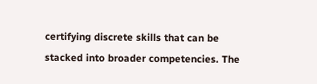certifying discrete skills that can be stacked into broader competencies. The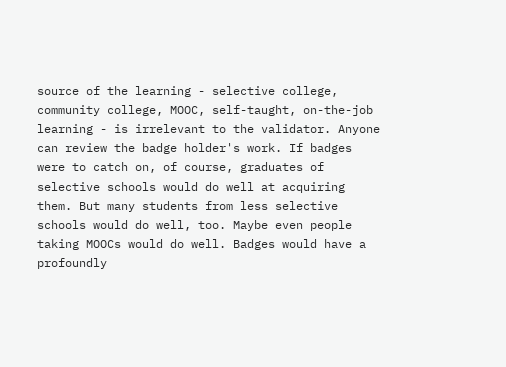source of the learning - selective college, community college, MOOC, self-taught, on-the-job learning - is irrelevant to the validator. Anyone can review the badge holder's work. If badges were to catch on, of course, graduates of selective schools would do well at acquiring them. But many students from less selective schools would do well, too. Maybe even people taking MOOCs would do well. Badges would have a profoundly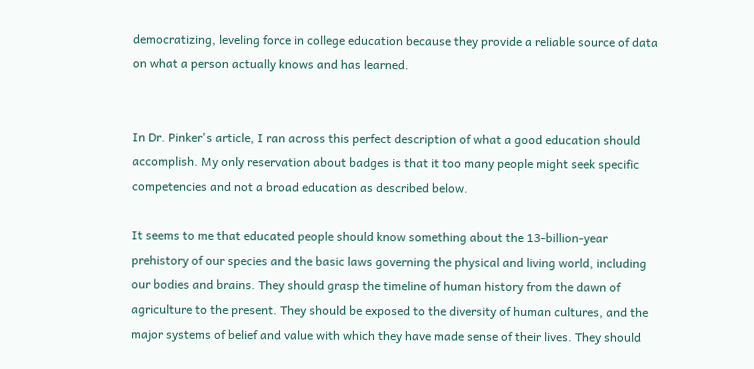democratizing, leveling force in college education because they provide a reliable source of data on what a person actually knows and has learned.


In Dr. Pinker's article, I ran across this perfect description of what a good education should accomplish. My only reservation about badges is that it too many people might seek specific competencies and not a broad education as described below.

It seems to me that educated people should know something about the 13-billion-year prehistory of our species and the basic laws governing the physical and living world, including our bodies and brains. They should grasp the timeline of human history from the dawn of agriculture to the present. They should be exposed to the diversity of human cultures, and the major systems of belief and value with which they have made sense of their lives. They should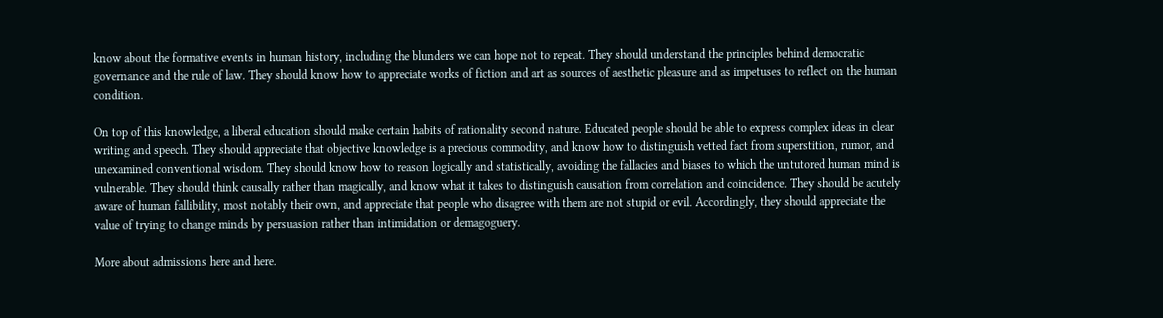know about the formative events in human history, including the blunders we can hope not to repeat. They should understand the principles behind democratic governance and the rule of law. They should know how to appreciate works of fiction and art as sources of aesthetic pleasure and as impetuses to reflect on the human condition.

On top of this knowledge, a liberal education should make certain habits of rationality second nature. Educated people should be able to express complex ideas in clear writing and speech. They should appreciate that objective knowledge is a precious commodity, and know how to distinguish vetted fact from superstition, rumor, and unexamined conventional wisdom. They should know how to reason logically and statistically, avoiding the fallacies and biases to which the untutored human mind is vulnerable. They should think causally rather than magically, and know what it takes to distinguish causation from correlation and coincidence. They should be acutely aware of human fallibility, most notably their own, and appreciate that people who disagree with them are not stupid or evil. Accordingly, they should appreciate the value of trying to change minds by persuasion rather than intimidation or demagoguery.

More about admissions here and here.